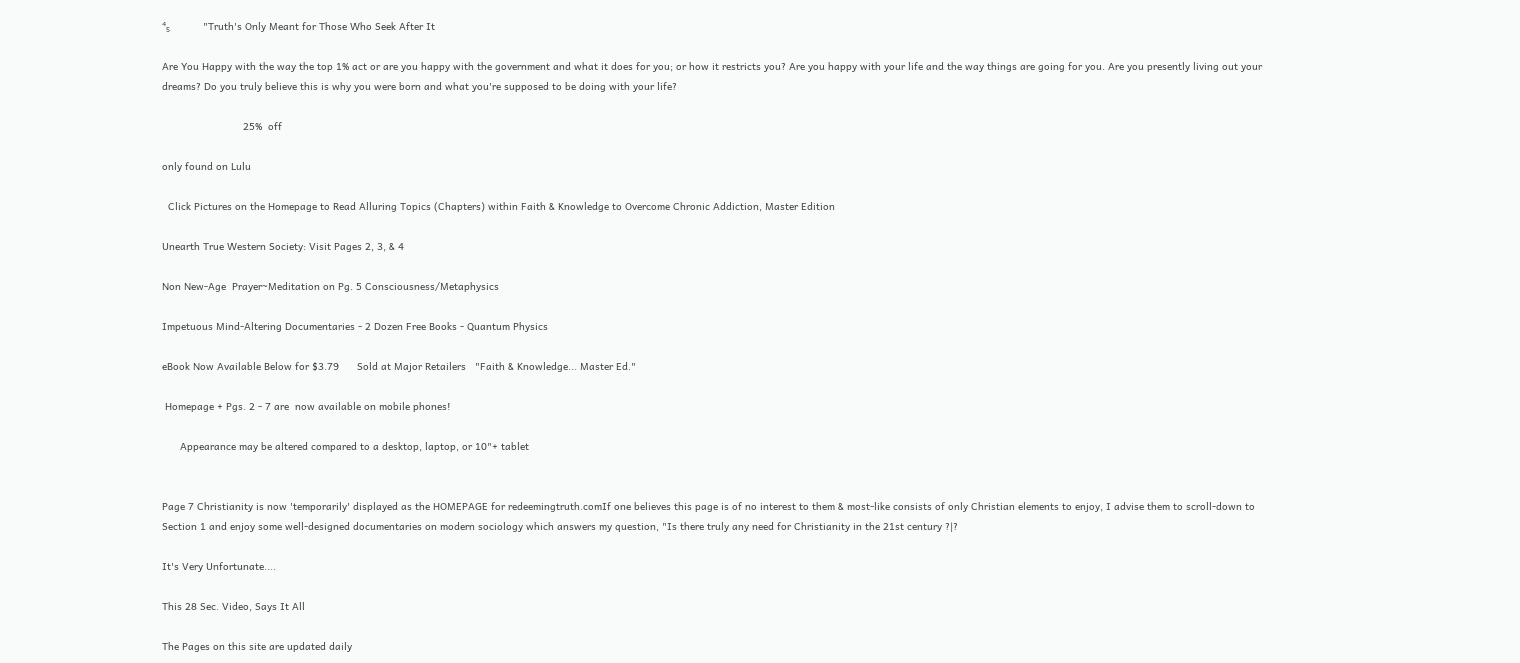⁴₅           "Truth's Only Meant for Those Who Seek After It

Are You Happy with the way the top 1% act or are you happy with the government and what it does for you; or how it restricts you? Are you happy with your life and the way things are going for you. Are you presently living out your dreams? Do you truly believe this is why you were born and what you're supposed to be doing with your life?

                           25%  off

only found on Lulu

  Click Pictures on the Homepage to Read Alluring Topics (Chapters) within Faith & Knowledge to Overcome Chronic Addiction, Master Edition

Unearth True Western Society: Visit Pages 2, 3, & 4

Non New-Age  Prayer~Meditation on Pg. 5 Consciousness/Metaphysics

Impetuous Mind-Altering Documentaries - 2 Dozen Free Books - Quantum Physics

eBook Now Available Below for $3.79      Sold at Major Retailers   "Faith & Knowledge... Master Ed."

 Homepage + Pgs. 2 - 7 are  now available on mobile phones!

      Appearance may be altered compared to a desktop, laptop, or 10"+ tablet


Page 7 Christianity is now 'temporarily' displayed as the HOMEPAGE for redeemingtruth.comIf one believes this page is of no interest to them & most-like consists of only Christian elements to enjoy, I advise them to scroll-down to Section 1 and enjoy some well-designed documentaries on modern sociology which answers my question, "Is there truly any need for Christianity in the 21st century ?|?

It's Very Unfortunate....

This 28 Sec. Video, Says It All

The Pages on this site are updated daily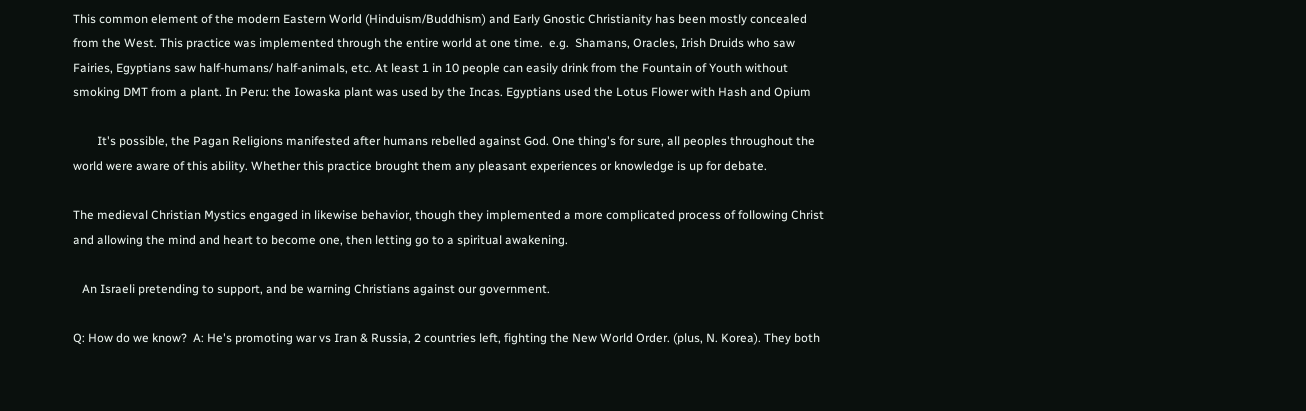This common element of the modern Eastern World (Hinduism/Buddhism) and Early Gnostic Christianity has been mostly concealed from the West. This practice was implemented through the entire world at one time.  e.g.  Shamans, Oracles, Irish Druids who saw Fairies, Egyptians saw half-humans/ half-animals, etc. At least 1 in 10 people can easily drink from the Fountain of Youth without smoking DMT from a plant. In Peru: the Iowaska plant was used by the Incas. Egyptians used the Lotus Flower with Hash and Opium

        It's possible, the Pagan Religions manifested after humans rebelled against God. One thing's for sure, all peoples throughout the world were aware of this ability. Whether this practice brought them any pleasant experiences or knowledge is up for debate.

The medieval Christian Mystics engaged in likewise behavior, though they implemented a more complicated process of following Christ and allowing the mind and heart to become one, then letting go to a spiritual awakening.

   An Israeli pretending to support, and be warning Christians against our government.

Q: How do we know?  A: He's promoting war vs Iran & Russia, 2 countries left, fighting the New World Order. (plus, N. Korea). They both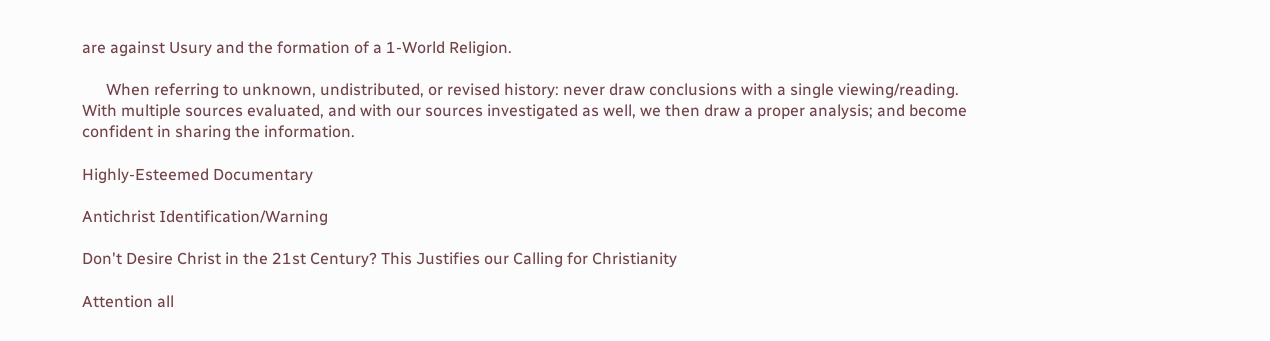are against Usury and the formation of a 1-World Religion.

      When referring to unknown, undistributed, or revised history: never draw conclusions with a single viewing/reading. With multiple sources evaluated, and with our sources investigated as well, we then draw a proper analysis; and become confident in sharing the information.

Highly-Esteemed Documentary

Antichrist Identification/Warning

Don't Desire Christ in the 21st Century? This Justifies our Calling for Christianity

Attention all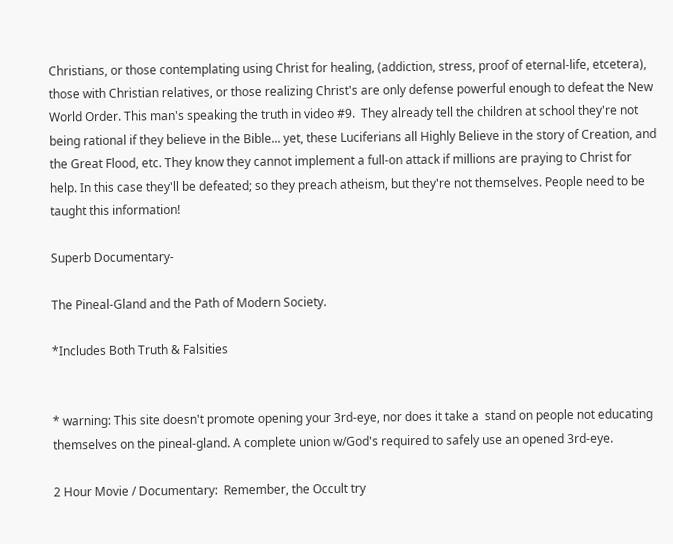Christians, or those contemplating using Christ for healing, (addiction, stress, proof of eternal-life, etcetera), those with Christian relatives, or those realizing Christ's are only defense powerful enough to defeat the New World Order. This man's speaking the truth in video #9.  They already tell the children at school they're not being rational if they believe in the Bible... yet, these Luciferians all Highly Believe in the story of Creation, and the Great Flood, etc. They know they cannot implement a full-on attack if millions are praying to Christ for help. In this case they'll be defeated; so they preach atheism, but they're not themselves. People need to be taught this information!

Superb Documentary-

The Pineal-Gland and the Path of Modern Society.

*Includes Both Truth & Falsities


* warning: This site doesn't promote opening your 3rd-eye, nor does it take a  stand on people not educating themselves on the pineal-gland. A complete union w/God's required to safely use an opened 3rd-eye.

2 Hour Movie / Documentary:  Remember, the Occult try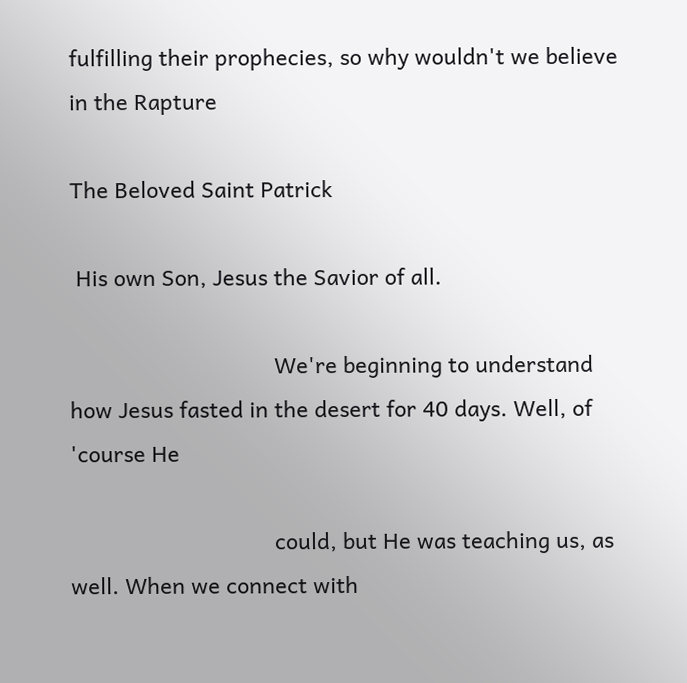fulfilling their prophecies, so why wouldn't we believe in the Rapture

The Beloved Saint Patrick

 His own Son, Jesus the Savior of all.

                                  We're beginning to understand how Jesus fasted in the desert for 40 days. Well, of 'course He

                                  could, but He was teaching us, as well. When we connect with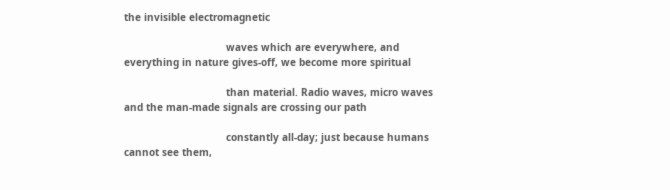the invisible electromagnetic

                                  waves which are everywhere, and everything in nature gives-off, we become more spiritual

                                  than material. Radio waves, micro waves and the man-made signals are crossing our path

                                  constantly all-day; just because humans cannot see them,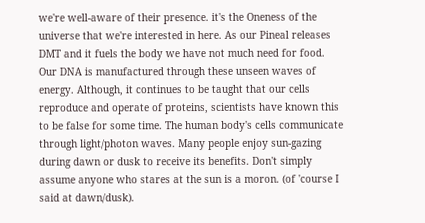we're well-aware of their presence. it's the Oneness of the universe that we're interested in here. As our Pineal releases DMT and it fuels the body we have not much need for food. Our DNA is manufactured through these unseen waves of energy. Although, it continues to be taught that our cells reproduce and operate of proteins, scientists have known this to be false for some time. The human body's cells communicate through light/photon waves. Many people enjoy sun-gazing during dawn or dusk to receive its benefits. Don't simply assume anyone who stares at the sun is a moron. (of 'course I said at dawn/dusk).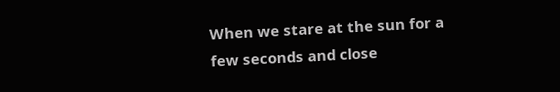When we stare at the sun for a few seconds and close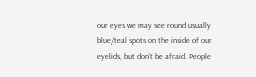our eyes we may see round usually blue/teal spots on the inside of our eyelids, but don't be afraid. People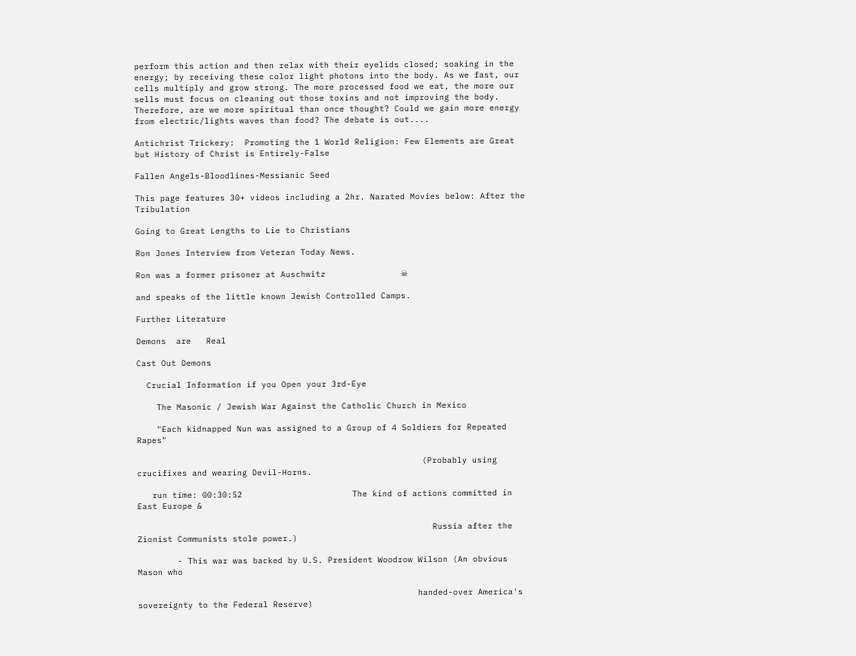perform this action and then relax with their eyelids closed; soaking in the energy; by receiving these color light photons into the body. As we fast, our cells multiply and grow strong. The more processed food we eat, the more our sells must focus on cleaning out those toxins and not improving the body. Therefore, are we more spiritual than once thought? Could we gain more energy from electric/lights waves than food? The debate is out....

Antichrist Trickery:  Promoting the 1 World Religion: Few Elements are Great but History of Christ is Entirely-False

Fallen Angels-Bloodlines-Messianic Seed

This page features 30+ videos including a 2hr. Narated Movies below: After the Tribulation

Going to Great Lengths to Lie to Christians

Ron Jones Interview from Veteran Today News.

Ron was a former prisoner at Auschwitz               ☠

and speaks of the little known Jewish Controlled Camps.

Further Literature

Demons  are   Real

Cast Out Demons

  Crucial Information if you Open your 3rd-Eye

    The Masonic / Jewish War Against the Catholic Church in Mexico

    "Each kidnapped Nun was assigned to a Group of 4 Soldiers for Repeated Rapes"

                                                         (Probably using crucifixes and wearing Devil-Horns.

   run time: 00:30:52                      The kind of actions committed in East Europe &

                                                           Russia after the Zionist Communists stole power.)

        - This war was backed by U.S. President Woodrow Wilson (An obvious Mason who

                                                        handed-over America's sovereignty to the Federal Reserve)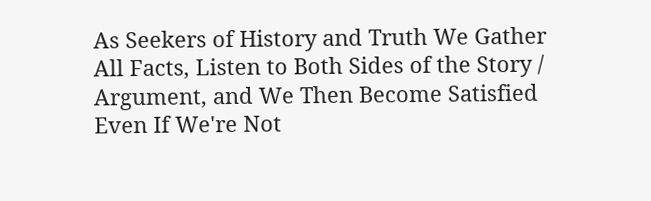As Seekers of History and Truth We Gather All Facts, Listen to Both Sides of the Story / Argument, and We Then Become Satisfied Even If We're Not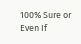100% Sure or Even If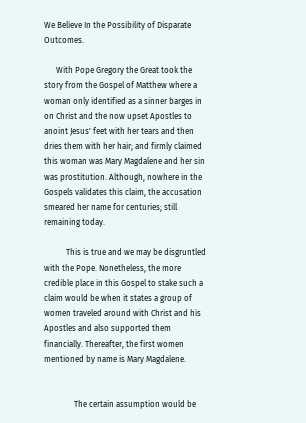We Believe In the Possibility of Disparate Outcomes.

      With Pope Gregory the Great took the story from the Gospel of Matthew where a woman only identified as a sinner barges in on Christ and the now upset Apostles to anoint Jesus' feet with her tears and then dries them with her hair; and firmly claimed this woman was Mary Magdalene and her sin was prostitution. Although, nowhere in the Gospels validates this claim, the accusation smeared her name for centuries; still remaining today.

           This is true and we may be disgruntled with the Pope. Nonetheless, the more credible place in this Gospel to stake such a claim would be when it states a group of women traveled around with Christ and his Apostles and also supported them financially. Thereafter, the first women mentioned by name is Mary Magdalene.


               The certain assumption would be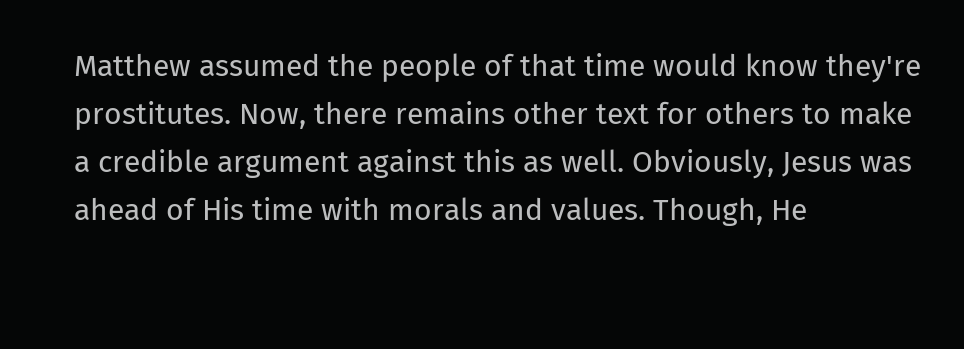Matthew assumed the people of that time would know they're prostitutes. Now, there remains other text for others to make a credible argument against this as well. Obviously, Jesus was ahead of His time with morals and values. Though, He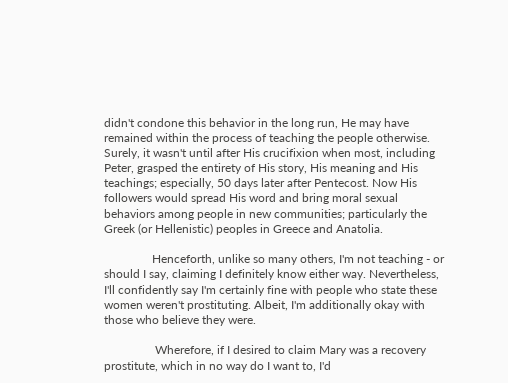didn't condone this behavior in the long run, He may have remained within the process of teaching the people otherwise. Surely, it wasn't until after His crucifixion when most, including Peter, grasped the entirety of His story, His meaning and His teachings; especially, 50 days later after Pentecost. Now His followers would spread His word and bring moral sexual behaviors among people in new communities; particularly the Greek (or Hellenistic) peoples in Greece and Anatolia.

                Henceforth, unlike so many others, I'm not teaching - or should I say, claiming I definitely know either way. Nevertheless, I'll confidently say I'm certainly fine with people who state these women weren't prostituting. Albeit, I'm additionally okay with those who believe they were.

                 Wherefore, if I desired to claim Mary was a recovery prostitute, which in no way do I want to, I'd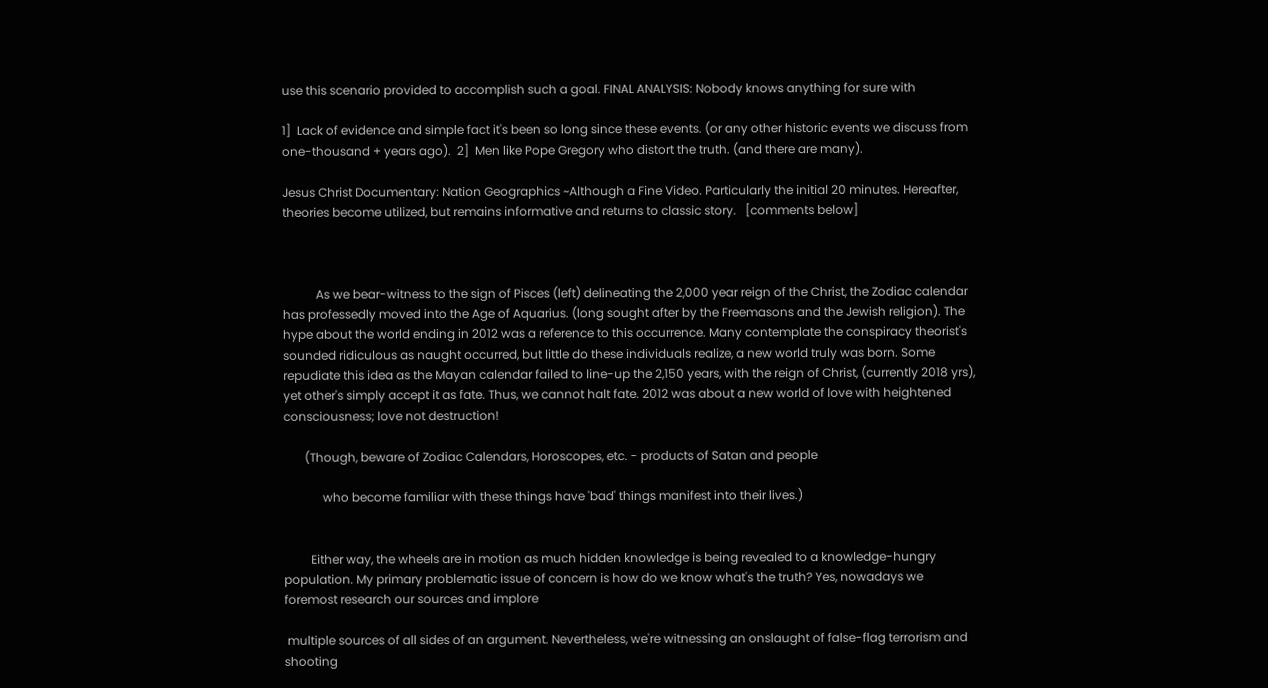use this scenario provided to accomplish such a goal. FINAL ANALYSIS: Nobody knows anything for sure with

1]  Lack of evidence and simple fact it's been so long since these events. (or any other historic events we discuss from one-thousand + years ago).  2]  Men like Pope Gregory who distort the truth. (and there are many).

Jesus Christ Documentary: Nation Geographics ~Although a Fine Video. Particularly the initial 20 minutes. Hereafter, theories become utilized, but remains informative and returns to classic story.   [comments below]



           As we bear-witness to the sign of Pisces (left) delineating the 2,000 year reign of the Christ, the Zodiac calendar has professedly moved into the Age of Aquarius. (long sought after by the Freemasons and the Jewish religion). The hype about the world ending in 2012 was a reference to this occurrence. Many contemplate the conspiracy theorist's sounded ridiculous as naught occurred, but little do these individuals realize, a new world truly was born. Some repudiate this idea as the Mayan calendar failed to line-up the 2,150 years, with the reign of Christ, (currently 2018 yrs), yet other's simply accept it as fate. Thus, we cannot halt fate. 2012 was about a new world of love with heightened consciousness; love not destruction!

       (Though, beware of Zodiac Calendars, Horoscopes, etc. - products of Satan and people

             who become familiar with these things have 'bad' things manifest into their lives.)


         Either way, the wheels are in motion as much hidden knowledge is being revealed to a knowledge-hungry population. My primary problematic issue of concern is how do we know what's the truth? Yes, nowadays we foremost research our sources and implore

 multiple sources of all sides of an argument. Nevertheless, we're witnessing an onslaught of false-flag terrorism and shooting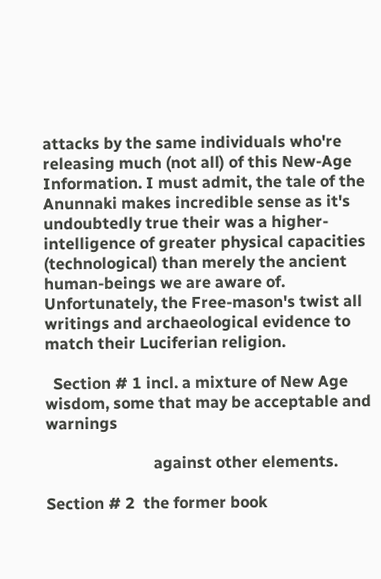attacks by the same individuals who're releasing much (not all) of this New-Age Information. I must admit, the tale of the Anunnaki makes incredible sense as it's undoubtedly true their was a higher-intelligence of greater physical capacities (technological) than merely the ancient human-beings we are aware of. Unfortunately, the Free-mason's twist all writings and archaeological evidence to match their Luciferian religion.

  Section # 1 incl. a mixture of New Age wisdom, some that may be acceptable and warnings

                           against other elements.

Section # 2  the former book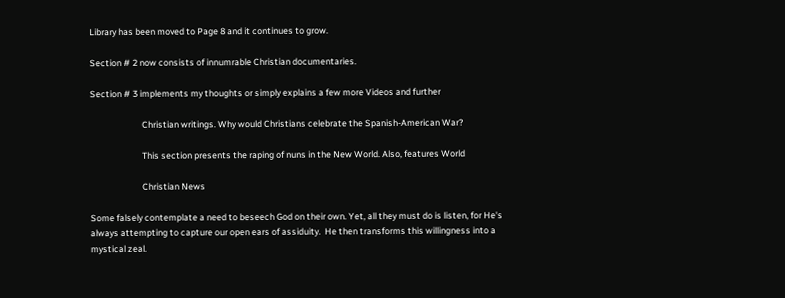Library has been moved to Page 8 and it continues to grow.

Section # 2 now consists of innumrable Christian documentaries.

Section # 3 implements my thoughts or simply explains a few more Videos and further

                          Christian writings. Why would Christians celebrate the Spanish-American War?

                          This section presents the raping of nuns in the New World. Also, features World

                          Christian News

Some falsely contemplate a need to beseech God on their own. Yet, all they must do is listen, for He's always attempting to capture our open ears of assiduity.  He then transforms this willingness into a mystical zeal.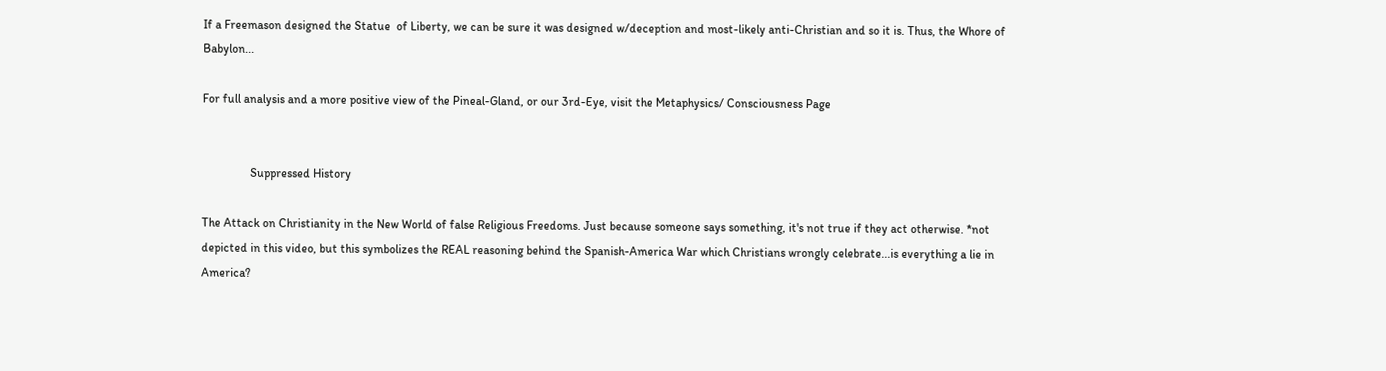If a Freemason designed the Statue  of Liberty, we can be sure it was designed w/deception and most-likely anti-Christian and so it is. Thus, the Whore of Babylon...

For full analysis and a more positive view of the Pineal-Gland, or our 3rd-Eye, visit the Metaphysics/ Consciousness Page


                Suppressed History

The Attack on Christianity in the New World of false Religious Freedoms. Just because someone says something, it's not true if they act otherwise. *not depicted in this video, but this symbolizes the REAL reasoning behind the Spanish-America War which Christians wrongly celebrate...is everything a lie in America?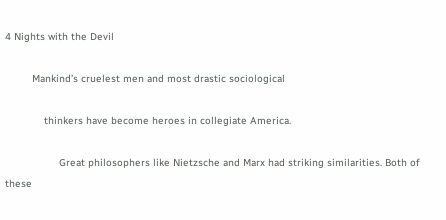4 Nights with the Devil

         Mankind’s cruelest men and most drastic sociological

             thinkers have become heroes in collegiate America.

                  Great philosophers like Nietzsche and Marx had striking similarities. Both of these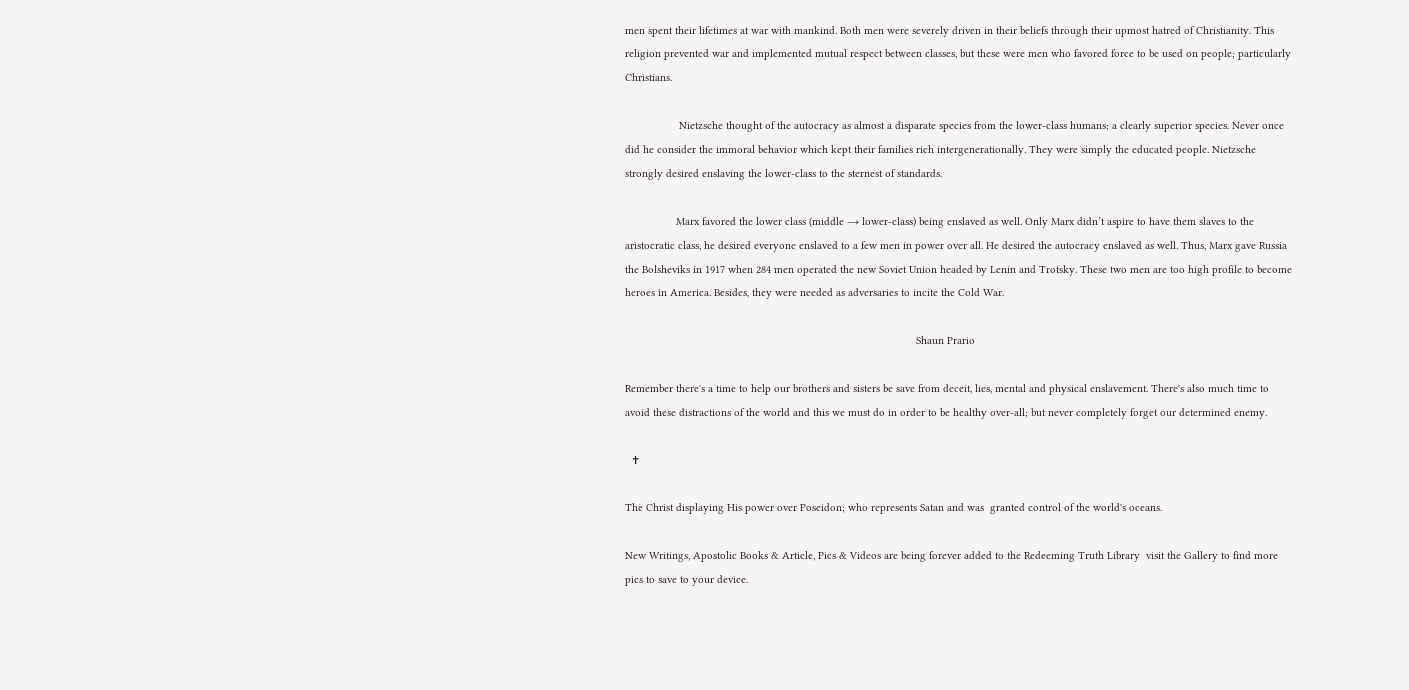men spent their lifetimes at war with mankind. Both men were severely driven in their beliefs through their upmost hatred of Christianity. This religion prevented war and implemented mutual respect between classes, but these were men who favored force to be used on people; particularly Christians.

                  Nietzsche thought of the autocracy as almost a disparate species from the lower-class humans; a clearly superior species. Never once did he consider the immoral behavior which kept their families rich intergenerationally. They were simply the educated people. Nietzsche strongly desired enslaving the lower-class to the sternest of standards.

                 Marx favored the lower class (middle → lower-class) being enslaved as well. Only Marx didn’t aspire to have them slaves to the aristocratic class, he desired everyone enslaved to a few men in power over all. He desired the autocracy enslaved as well. Thus, Marx gave Russia the Bolsheviks in 1917 when 284 men operated the new Soviet Union headed by Lenin and Trotsky. These two men are too high profile to become heroes in America. Besides, they were needed as adversaries to incite the Cold War.

                                                                                                 Shaun Prario

Remember there's a time to help our brothers and sisters be save from deceit, lies, mental and physical enslavement. There's also much time to avoid these distractions of the world and this we must do in order to be healthy over-all; but never completely forget our determined enemy.

  ✝

The Christ displaying His power over Poseidon; who represents Satan and was  granted control of the world's oceans.

New Writings, Apostolic Books & Article, Pics & Videos are being forever added to the Redeeming Truth Library  visit the Gallery to find more pics to save to your device.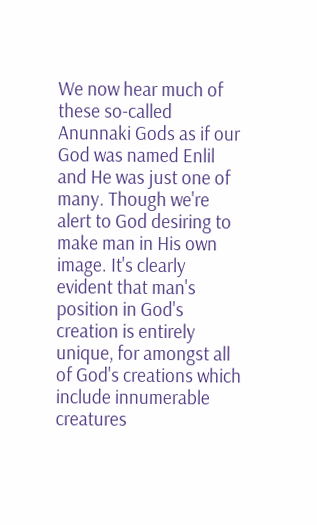We now hear much of these so-called Anunnaki Gods as if our God was named Enlil and He was just one of many. Though we're alert to God desiring to make man in His own image. It's clearly evident that man's position in God's creation is entirely unique, for amongst all of God's creations which include innumerable creatures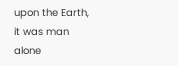upon the Earth, it was man alone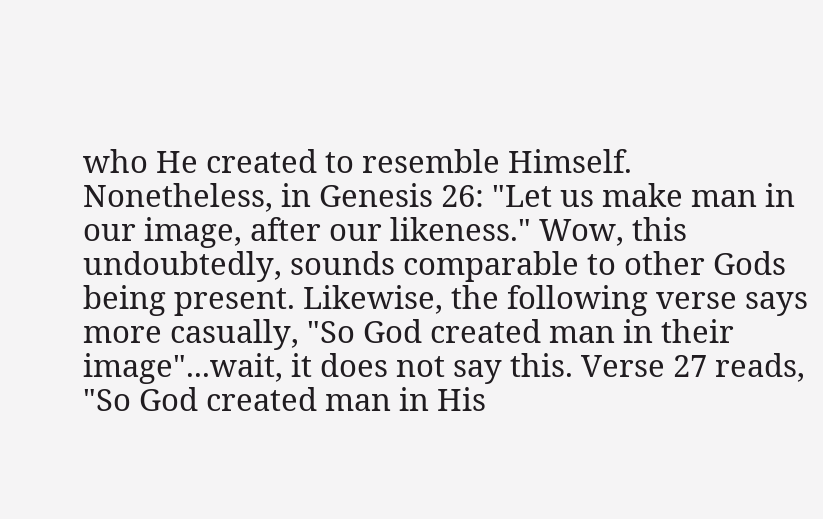who He created to resemble Himself. Nonetheless, in Genesis 26: "Let us make man in our image, after our likeness." Wow, this undoubtedly, sounds comparable to other Gods being present. Likewise, the following verse says more casually, "So God created man in their image"...wait, it does not say this. Verse 27 reads, "So God created man in His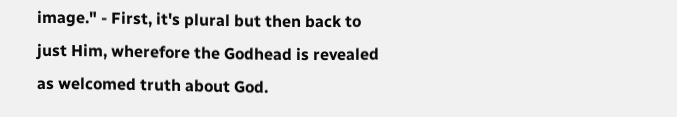image." - First, it's plural but then back to just Him, wherefore the Godhead is revealed as welcomed truth about God.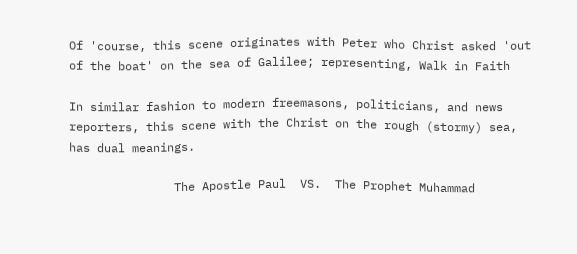Of 'course, this scene originates with Peter who Christ asked 'out of the boat' on the sea of Galilee; representing, Walk in Faith

In similar fashion to modern freemasons, politicians, and news reporters, this scene with the Christ on the rough (stormy) sea, has dual meanings.

               The Apostle Paul  VS.  The Prophet Muhammad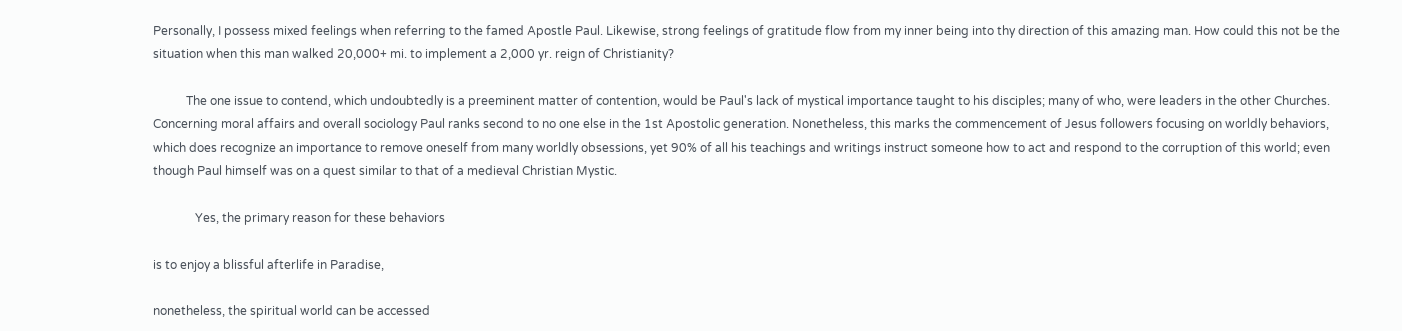Personally, I possess mixed feelings when referring to the famed Apostle Paul. Likewise, strong feelings of gratitude flow from my inner being into thy direction of this amazing man. How could this not be the situation when this man walked 20,000+ mi. to implement a 2,000 yr. reign of Christianity?

           The one issue to contend, which undoubtedly is a preeminent matter of contention, would be Paul's lack of mystical importance taught to his disciples; many of who, were leaders in the other Churches. Concerning moral affairs and overall sociology Paul ranks second to no one else in the 1st Apostolic generation. Nonetheless, this marks the commencement of Jesus followers focusing on worldly behaviors, which does recognize an importance to remove oneself from many worldly obsessions, yet 90% of all his teachings and writings instruct someone how to act and respond to the corruption of this world; even though Paul himself was on a quest similar to that of a medieval Christian Mystic.

              Yes, the primary reason for these behaviors

is to enjoy a blissful afterlife in Paradise,

nonetheless, the spiritual world can be accessed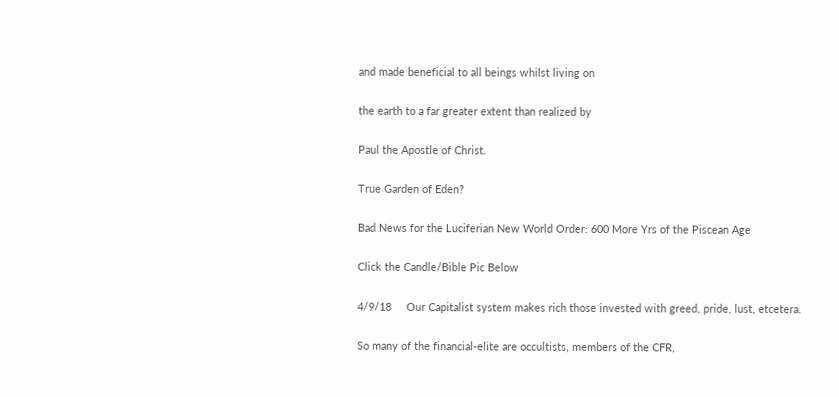and made beneficial to all beings whilst living on

the earth to a far greater extent than realized by

Paul the Apostle of Christ.

True Garden of Eden?

Bad News for the Luciferian New World Order: 600 More Yrs of the Piscean Age

Click the Candle/Bible Pic Below

4/9/18     Our Capitalist system makes rich those invested with greed, pride, lust, etcetera.

So many of the financial-elite are occultists, members of the CFR,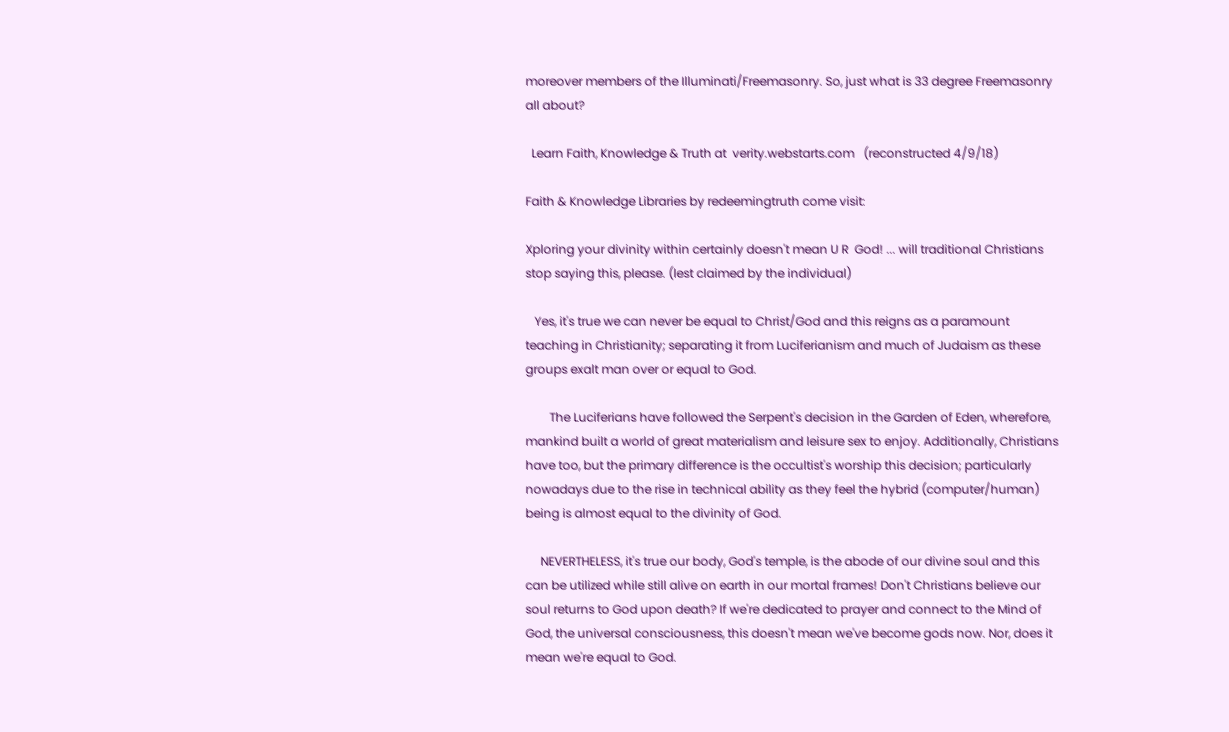moreover members of the Illuminati/Freemasonry. So, just what is 33 degree Freemasonry all about?

  Learn Faith, Knowledge & Truth at  verity.webstarts.com   (reconstructed 4/9/18)

Faith & Knowledge Libraries by redeemingtruth come visit:

Xploring your divinity within certainly doesn't mean U R  God! ... will traditional Christians stop saying this, please. (lest claimed by the individual)

   Yes, it's true we can never be equal to Christ/God and this reigns as a paramount teaching in Christianity; separating it from Luciferianism and much of Judaism as these groups exalt man over or equal to God.

        The Luciferians have followed the Serpent's decision in the Garden of Eden, wherefore, mankind built a world of great materialism and leisure sex to enjoy. Additionally, Christians have too, but the primary difference is the occultist's worship this decision; particularly nowadays due to the rise in technical ability as they feel the hybrid (computer/human) being is almost equal to the divinity of God.

     NEVERTHELESS, it's true our body, God's temple, is the abode of our divine soul and this can be utilized while still alive on earth in our mortal frames! Don't Christians believe our soul returns to God upon death? If we're dedicated to prayer and connect to the Mind of God, the universal consciousness, this doesn't mean we've become gods now. Nor, does it mean we're equal to God.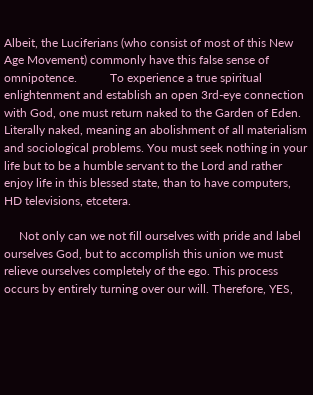Albeit, the Luciferians (who consist of most of this New Age Movement) commonly have this false sense of omnipotence.           To experience a true spiritual enlightenment and establish an open 3rd-eye connection with God, one must return naked to the Garden of Eden. Literally naked, meaning an abolishment of all materialism and sociological problems. You must seek nothing in your life but to be a humble servant to the Lord and rather enjoy life in this blessed state, than to have computers, HD televisions, etcetera.

     Not only can we not fill ourselves with pride and label ourselves God, but to accomplish this union we must relieve ourselves completely of the ego. This process occurs by entirely turning over our will. Therefore, YES,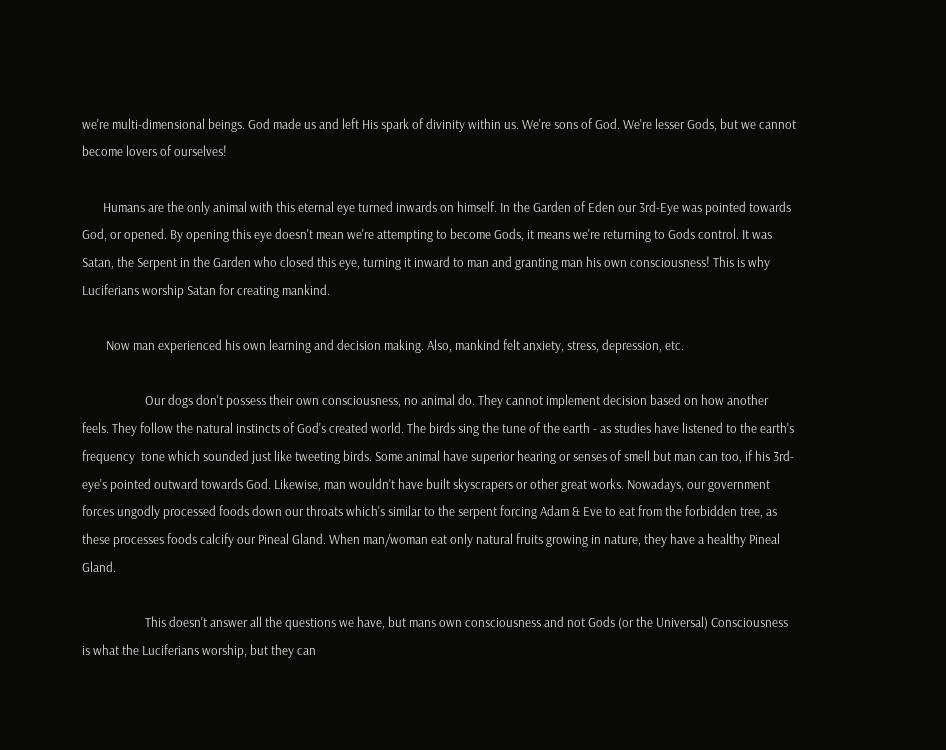we're multi-dimensional beings. God made us and left His spark of divinity within us. We're sons of God. We're lesser Gods, but we cannot become lovers of ourselves!

       Humans are the only animal with this eternal eye turned inwards on himself. In the Garden of Eden our 3rd-Eye was pointed towards God, or opened. By opening this eye doesn't mean we're attempting to become Gods, it means we're returning to Gods control. It was Satan, the Serpent in the Garden who closed this eye, turning it inward to man and granting man his own consciousness! This is why Luciferians worship Satan for creating mankind.

        Now man experienced his own learning and decision making. Also, mankind felt anxiety, stress, depression, etc.

                     Our dogs don't possess their own consciousness, no animal do. They cannot implement decision based on how another feels. They follow the natural instincts of God's created world. The birds sing the tune of the earth - as studies have listened to the earth's frequency  tone which sounded just like tweeting birds. Some animal have superior hearing or senses of smell but man can too, if his 3rd-eye's pointed outward towards God. Likewise, man wouldn't have built skyscrapers or other great works. Nowadays, our government forces ungodly processed foods down our throats which's similar to the serpent forcing Adam & Eve to eat from the forbidden tree, as these processes foods calcify our Pineal Gland. When man/woman eat only natural fruits growing in nature, they have a healthy Pineal Gland.

                     This doesn't answer all the questions we have, but mans own consciousness and not Gods (or the Universal) Consciousness is what the Luciferians worship, but they can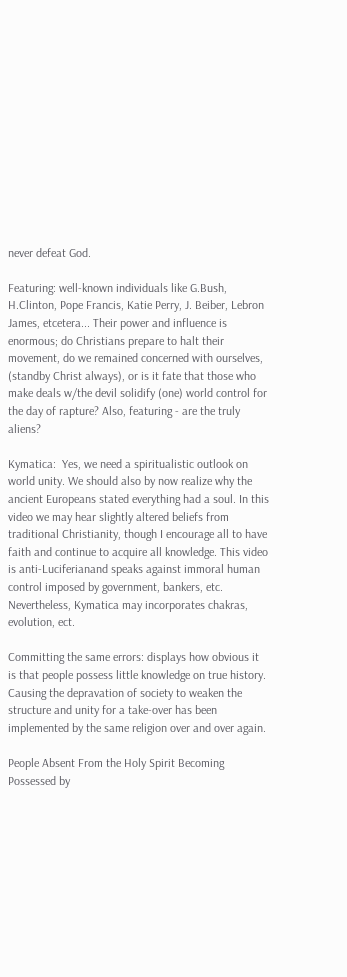never defeat God.

Featuring: well-known individuals like G.Bush, H.Clinton, Pope Francis, Katie Perry, J. Beiber, Lebron James, etcetera... Their power and influence is enormous; do Christians prepare to halt their movement, do we remained concerned with ourselves, (standby Christ always), or is it fate that those who make deals w/the devil solidify (one) world control for the day of rapture? Also, featuring - are the truly aliens?

Kymatica:  Yes, we need a spiritualistic outlook on world unity. We should also by now realize why the ancient Europeans stated everything had a soul. In this video we may hear slightly altered beliefs from traditional Christianity, though I encourage all to have faith and continue to acquire all knowledge. This video is anti-Luciferianand speaks against immoral human control imposed by government, bankers, etc. Nevertheless, Kymatica may incorporates chakras, evolution, ect.

Committing the same errors: displays how obvious it is that people possess little knowledge on true history. Causing the depravation of society to weaken the structure and unity for a take-over has been implemented by the same religion over and over again.

People Absent From the Holy Spirit Becoming Possessed by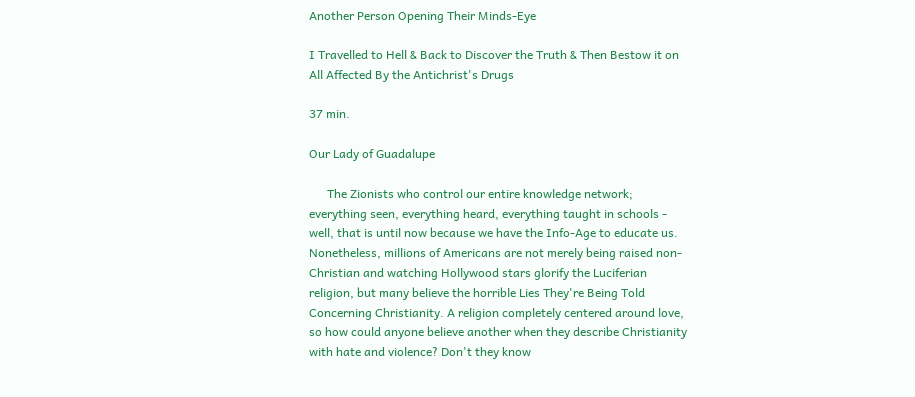Another Person Opening Their Minds-Eye

I Travelled to Hell & Back to Discover the Truth & Then Bestow it on All Affected By the Antichrist's Drugs

37 min.

Our Lady of Guadalupe

      The Zionists who control our entire knowledge network; everything seen, everything heard, everything taught in schools - well, that is until now because we have the Info-Age to educate us. Nonetheless, millions of Americans are not merely being raised non-Christian and watching Hollywood stars glorify the Luciferian religion, but many believe the horrible Lies They're Being Told Concerning Christianity. A religion completely centered around love, so how could anyone believe another when they describe Christianity with hate and violence? Don't they know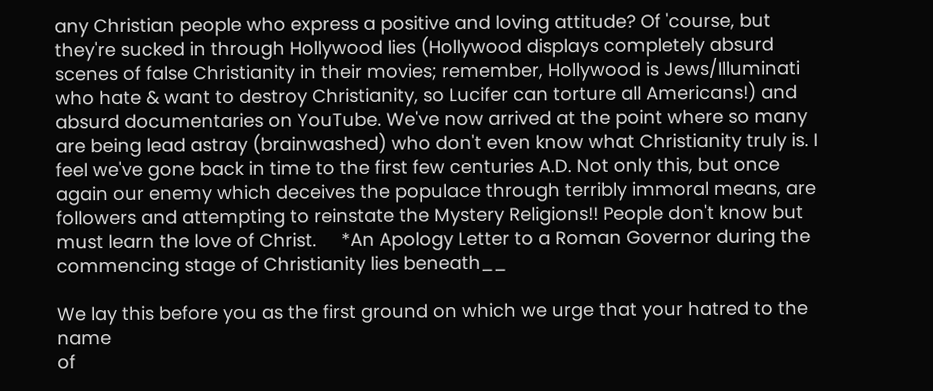any Christian people who express a positive and loving attitude? Of 'course, but they're sucked in through Hollywood lies (Hollywood displays completely absurd scenes of false Christianity in their movies; remember, Hollywood is Jews/Illuminati who hate & want to destroy Christianity, so Lucifer can torture all Americans!) and absurd documentaries on YouTube. We've now arrived at the point where so many are being lead astray (brainwashed) who don't even know what Christianity truly is. I feel we've gone back in time to the first few centuries A.D. Not only this, but once again our enemy which deceives the populace through terribly immoral means, are followers and attempting to reinstate the Mystery Religions!! People don't know but must learn the love of Christ.     *An Apology Letter to a Roman Governor during the commencing stage of Christianity lies beneath__

We lay this before you as the first ground on which we urge that your hatred to the name
of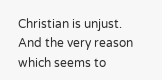Christian is unjust. And the very reason which seems to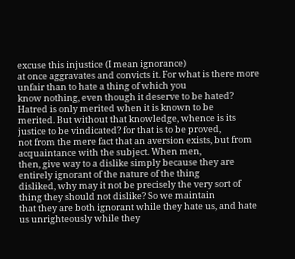excuse this injustice (I mean ignorance)
at once aggravates and convicts it. For what is there more unfair than to hate a thing of which you
know nothing, even though it deserve to be hated? Hatred is only merited when it is known to be
merited. But without that knowledge, whence is its justice to be vindicated? for that is to be proved,
not from the mere fact that an aversion exists, but from acquaintance with the subject. When men,
then, give way to a dislike simply because they are entirely ignorant of the nature of the thing
disliked, why may it not be precisely the very sort of thing they should not dislike? So we maintain
that they are both ignorant while they hate us, and hate us unrighteously while they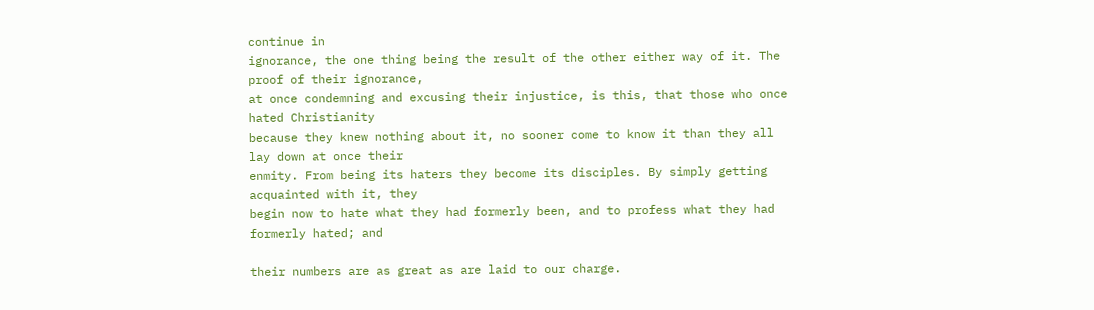continue in
ignorance, the one thing being the result of the other either way of it. The proof of their ignorance,
at once condemning and excusing their injustice, is this, that those who once hated Christianity
because they knew nothing about it, no sooner come to know it than they all lay down at once their
enmity. From being its haters they become its disciples. By simply getting acquainted with it, they
begin now to hate what they had formerly been, and to profess what they had formerly hated; and

their numbers are as great as are laid to our charge.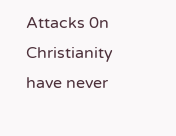Attacks 0n Christianity have never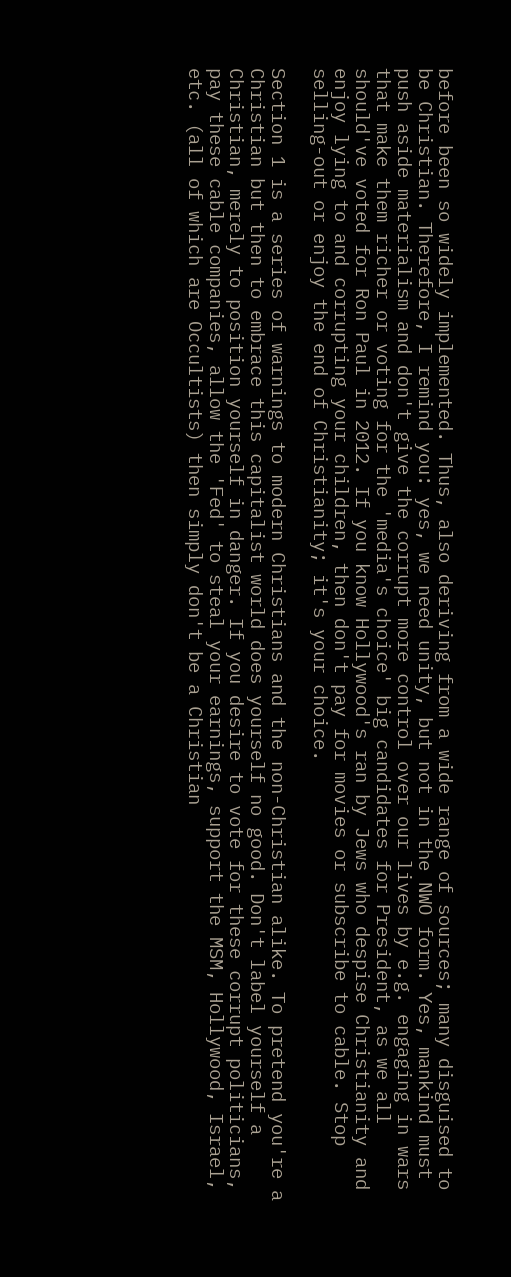before been so widely implemented. Thus, also deriving from a wide range of sources; many disguised to be Christian. Therefore, I remind you: yes, we need unity, but not in the NWO form. Yes, mankind must push aside materialism and don't give the corrupt more control over our lives by e.g. engaging in wars that make them richer or voting for the 'media's choice' big candidates for President, as we all should've voted for Ron Paul in 2012. If you know Hollywood's ran by Jews who despise Christianity and enjoy lying to and corrupting your children, then don't pay for movies or subscribe to cable. Stop selling-out or enjoy the end of Christianity; it's your choice.

Section 1 is a series of warnings to modern Christians and the non-Christian alike. To pretend you're a Christian but then to embrace this capitalist world does yourself no good. Don't label yourself a Christian, merely to position yourself in danger. If you desire to vote for these corrupt politicians, pay these cable companies, allow the 'Fed' to steal your earnings, support the MSM, Hollywood, Israel, etc. (all of which are Occultists) then simply don't be a Christian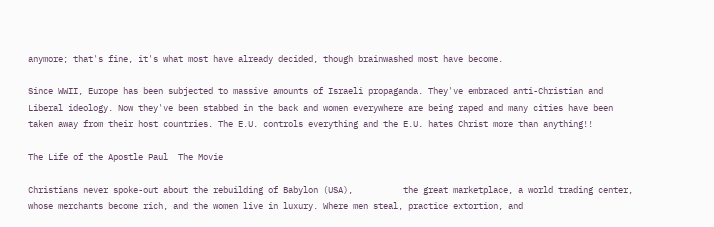anymore; that's fine, it's what most have already decided, though brainwashed most have become.

Since WWII, Europe has been subjected to massive amounts of Israeli propaganda. They've embraced anti-Christian and Liberal ideology. Now they've been stabbed in the back and women everywhere are being raped and many cities have been taken away from their host countries. The E.U. controls everything and the E.U. hates Christ more than anything!!

The Life of the Apostle Paul  The Movie

Christians never spoke-out about the rebuilding of Babylon (USA),          the great marketplace, a world trading center, whose merchants become rich, and the women live in luxury. Where men steal, practice extortion, and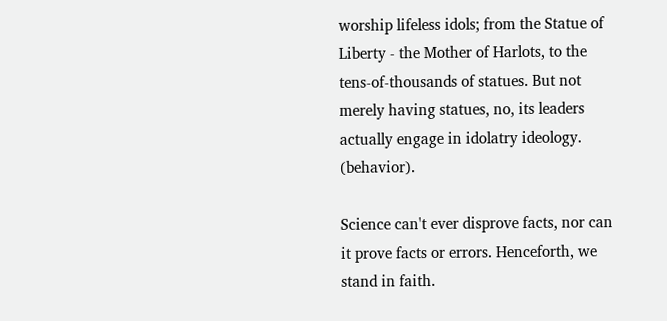worship lifeless idols; from the Statue of Liberty - the Mother of Harlots, to the tens-of-thousands of statues. But not merely having statues, no, its leaders actually engage in idolatry ideology. (behavior).

Science can't ever disprove facts, nor can it prove facts or errors. Henceforth, we stand in faith.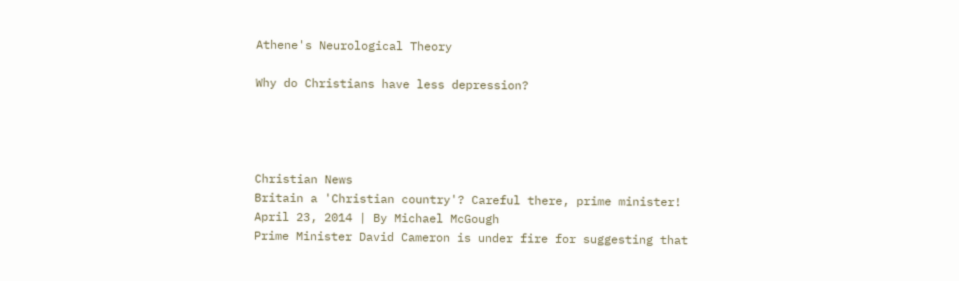Athene's Neurological Theory

Why do Christians have less depression?




Christian News
Britain a 'Christian country'? Careful there, prime minister!
April 23, 2014 | By Michael McGough
Prime Minister David Cameron is under fire for suggesting that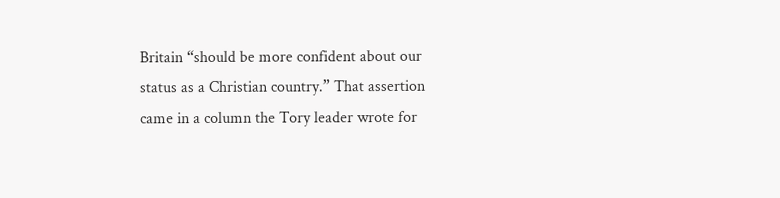Britain “should be more confident about our status as a Christian country.” That assertion came in a column the Tory leader wrote for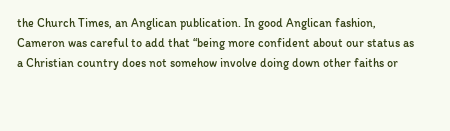the Church Times, an Anglican publication. In good Anglican fashion, Cameron was careful to add that “being more confident about our status as a Christian country does not somehow involve doing down other faiths or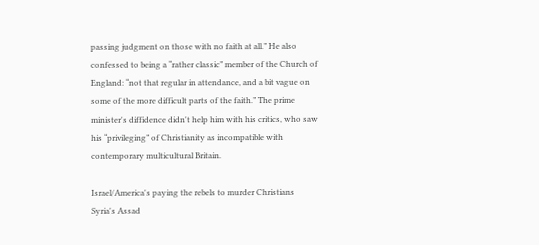passing judgment on those with no faith at all.” He also confessed to being a “rather classic” member of the Church of England: “not that regular in attendance, and a bit vague on some of the more difficult parts of the faith.” The prime minister's diffidence didn't help him with his critics, who saw his “privileging” of Christianity as incompatible with contemporary multicultural Britain.

Israel/America's paying the rebels to murder Christians
Syria's Assad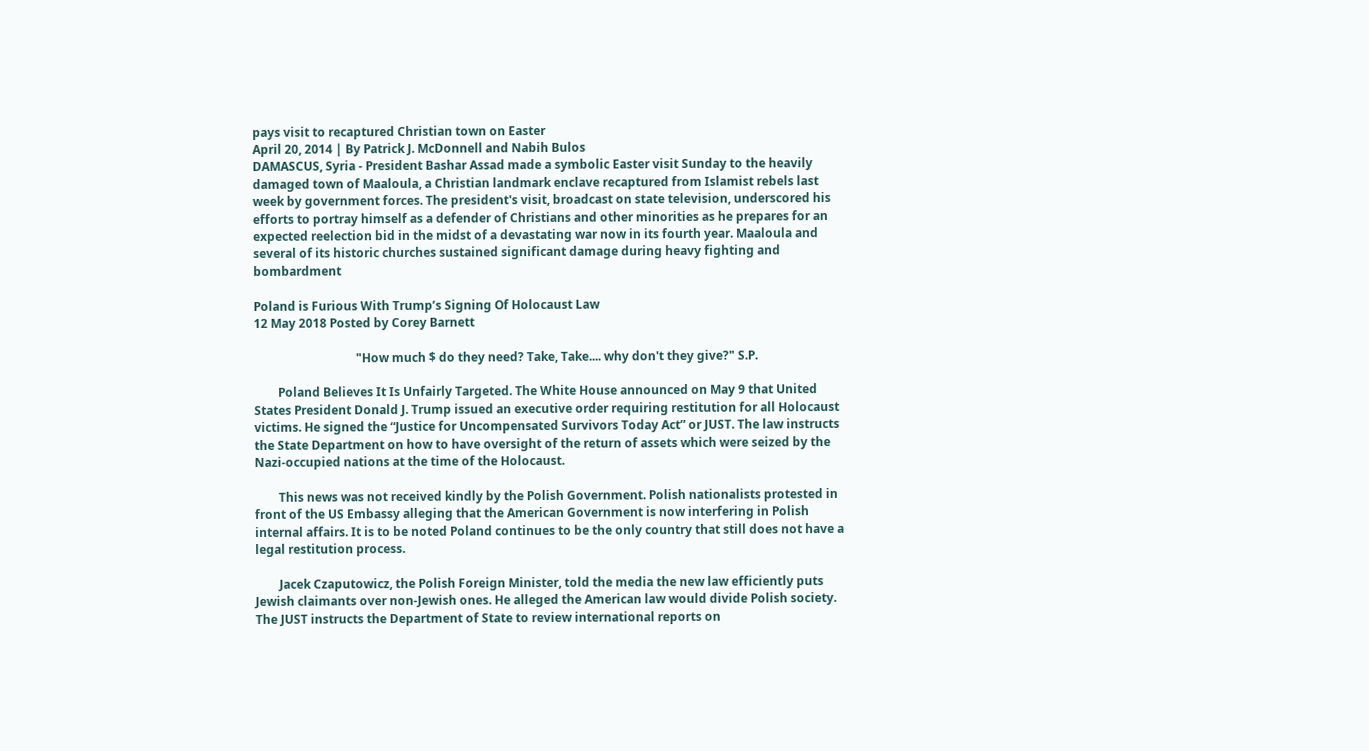pays visit to recaptured Christian town on Easter
April 20, 2014 | By Patrick J. McDonnell and Nabih Bulos
DAMASCUS, Syria - President Bashar Assad made a symbolic Easter visit Sunday to the heavily damaged town of Maaloula, a Christian landmark enclave recaptured from Islamist rebels last week by government forces. The president's visit, broadcast on state television, underscored his efforts to portray himself as a defender of Christians and other minorities as he prepares for an expected reelection bid in the midst of a devastating war now in its fourth year. Maaloula and several of its historic churches sustained significant damage during heavy fighting and bombardment

Poland is Furious With Trump’s Signing Of Holocaust Law
12 May 2018 Posted by Corey Barnett

                                  "How much $ do they need? Take, Take.... why don't they give?" S.P.

        Poland Believes It Is Unfairly Targeted. The White House announced on May 9 that United States President Donald J. Trump issued an executive order requiring restitution for all Holocaust victims. He signed the “Justice for Uncompensated Survivors Today Act” or JUST. The law instructs the State Department on how to have oversight of the return of assets which were seized by the Nazi-occupied nations at the time of the Holocaust.

        This news was not received kindly by the Polish Government. Polish nationalists protested in front of the US Embassy alleging that the American Government is now interfering in Polish internal affairs. It is to be noted Poland continues to be the only country that still does not have a legal restitution process.

        Jacek Czaputowicz, the Polish Foreign Minister, told the media the new law efficiently puts Jewish claimants over non-Jewish ones. He alleged the American law would divide Polish society. The JUST instructs the Department of State to review international reports on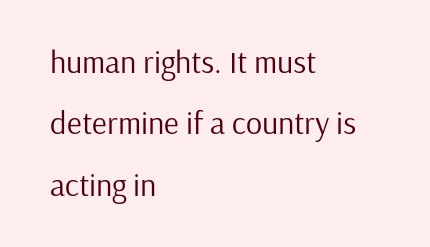human rights. It must determine if a country is acting in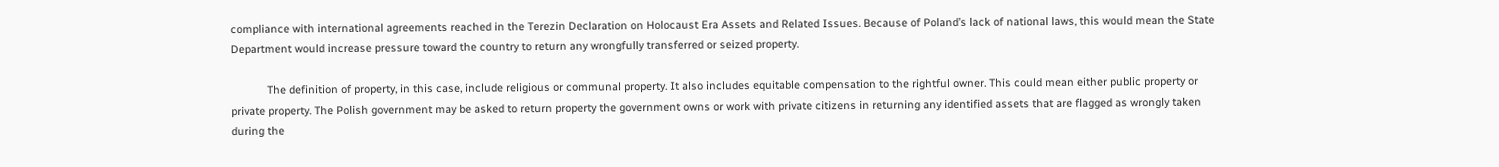compliance with international agreements reached in the Terezin Declaration on Holocaust Era Assets and Related Issues. Because of Poland’s lack of national laws, this would mean the State Department would increase pressure toward the country to return any wrongfully transferred or seized property.

            The definition of property, in this case, include religious or communal property. It also includes equitable compensation to the rightful owner. This could mean either public property or private property. The Polish government may be asked to return property the government owns or work with private citizens in returning any identified assets that are flagged as wrongly taken during the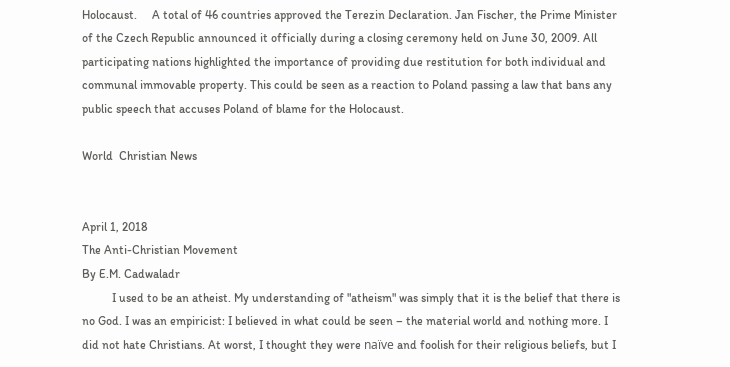Holocaust.     A total of 46 countries approved the Terezin Declaration. Jan Fischer, the Prime Minister of the Czech Republic announced it officially during a closing ceremony held on June 30, 2009. All participating nations highlighted the importance of providing due restitution for both individual and communal immovable property. This could be seen as a reaction to Poland passing a law that bans any public speech that accuses Poland of blame for the Holocaust.

World  Christian News


April 1, 2018
The Anti-Christian Movement
By E.M. Cadwaladr
          I used to be an atheist. My understanding of "atheism" was simply that it is the belief that there is no God. I was an empiricist: I believed in what could be seen – the material world and nothing more. I did not hate Christians. At worst, I thought they were naïve and foolish for their religious beliefs, but I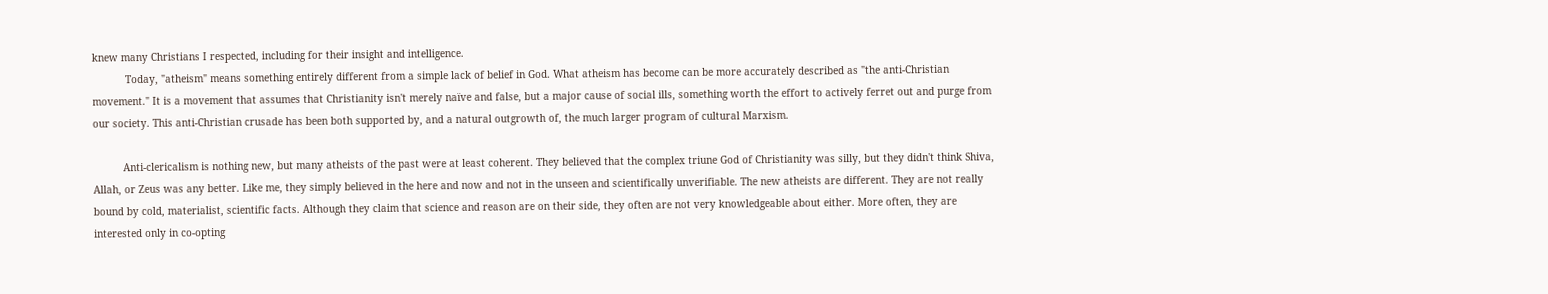knew many Christians I respected, including for their insight and intelligence.
           Today, "atheism" means something entirely different from a simple lack of belief in God. What atheism has become can be more accurately described as "the anti-Christian movement." It is a movement that assumes that Christianity isn't merely naïve and false, but a major cause of social ills, something worth the effort to actively ferret out and purge from our society. This anti-Christian crusade has been both supported by, and a natural outgrowth of, the much larger program of cultural Marxism.

          Anti-clericalism is nothing new, but many atheists of the past were at least coherent. They believed that the complex triune God of Christianity was silly, but they didn't think Shiva, Allah, or Zeus was any better. Like me, they simply believed in the here and now and not in the unseen and scientifically unverifiable. The new atheists are different. They are not really bound by cold, materialist, scientific facts. Although they claim that science and reason are on their side, they often are not very knowledgeable about either. More often, they are interested only in co-opting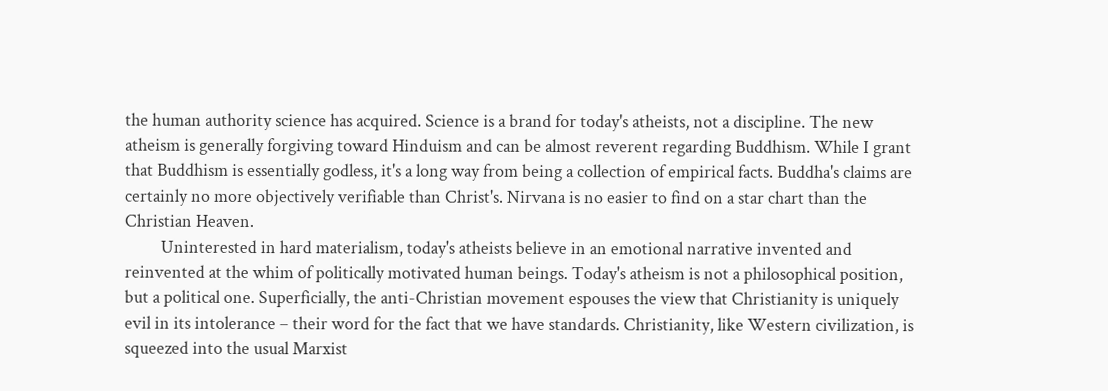the human authority science has acquired. Science is a brand for today's atheists, not a discipline. The new atheism is generally forgiving toward Hinduism and can be almost reverent regarding Buddhism. While I grant that Buddhism is essentially godless, it's a long way from being a collection of empirical facts. Buddha's claims are certainly no more objectively verifiable than Christ's. Nirvana is no easier to find on a star chart than the Christian Heaven.
         Uninterested in hard materialism, today's atheists believe in an emotional narrative invented and reinvented at the whim of politically motivated human beings. Today's atheism is not a philosophical position, but a political one. Superficially, the anti-Christian movement espouses the view that Christianity is uniquely evil in its intolerance – their word for the fact that we have standards. Christianity, like Western civilization, is squeezed into the usual Marxist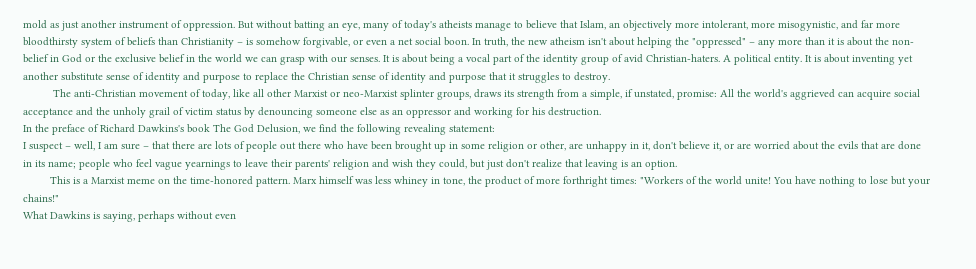mold as just another instrument of oppression. But without batting an eye, many of today's atheists manage to believe that Islam, an objectively more intolerant, more misogynistic, and far more bloodthirsty system of beliefs than Christianity – is somehow forgivable, or even a net social boon. In truth, the new atheism isn't about helping the "oppressed" – any more than it is about the non-belief in God or the exclusive belief in the world we can grasp with our senses. It is about being a vocal part of the identity group of avid Christian-haters. A political entity. It is about inventing yet another substitute sense of identity and purpose to replace the Christian sense of identity and purpose that it struggles to destroy.
          The anti-Christian movement of today, like all other Marxist or neo-Marxist splinter groups, draws its strength from a simple, if unstated, promise: All the world's aggrieved can acquire social acceptance and the unholy grail of victim status by denouncing someone else as an oppressor and working for his destruction.
In the preface of Richard Dawkins's book The God Delusion, we find the following revealing statement:
I suspect – well, I am sure – that there are lots of people out there who have been brought up in some religion or other, are unhappy in it, don't believe it, or are worried about the evils that are done in its name; people who feel vague yearnings to leave their parents' religion and wish they could, but just don't realize that leaving is an option.
         This is a Marxist meme on the time-honored pattern. Marx himself was less whiney in tone, the product of more forthright times: "Workers of the world unite! You have nothing to lose but your chains!"
What Dawkins is saying, perhaps without even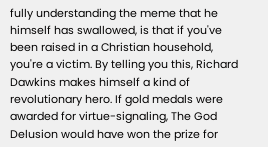fully understanding the meme that he himself has swallowed, is that if you've been raised in a Christian household, you're a victim. By telling you this, Richard Dawkins makes himself a kind of revolutionary hero. If gold medals were awarded for virtue-signaling, The God Delusion would have won the prize for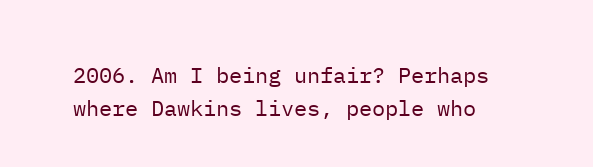2006. Am I being unfair? Perhaps where Dawkins lives, people who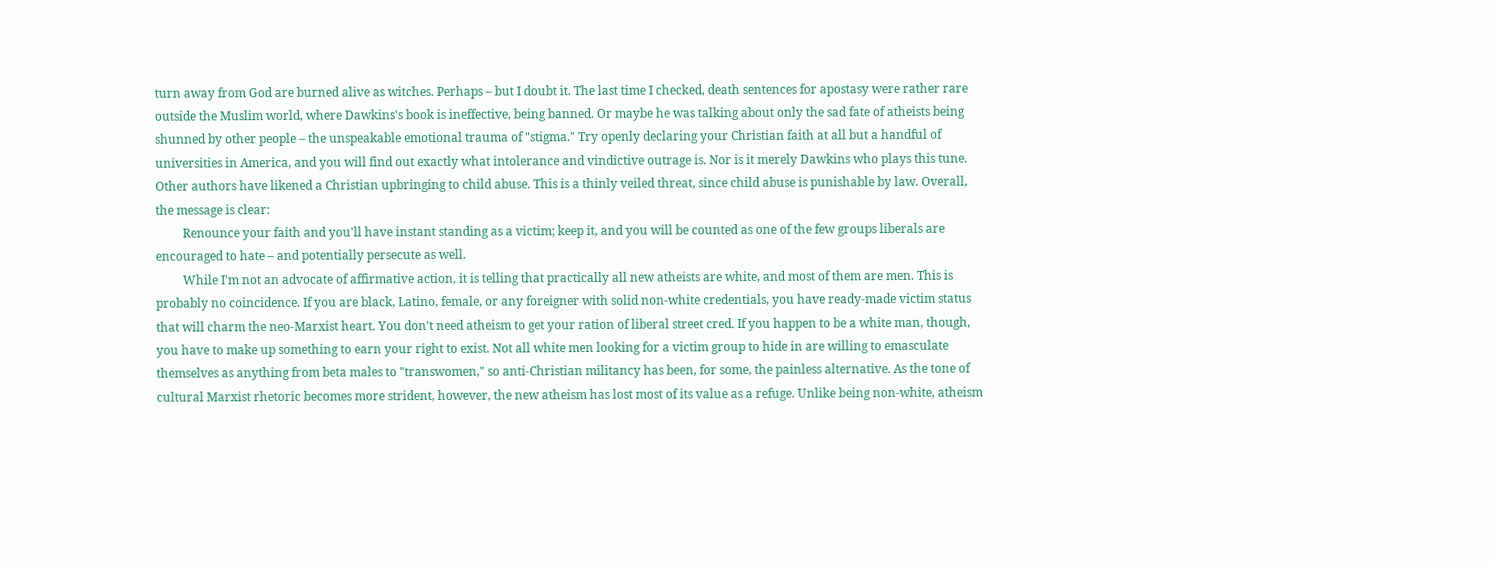turn away from God are burned alive as witches. Perhaps – but I doubt it. The last time I checked, death sentences for apostasy were rather rare outside the Muslim world, where Dawkins's book is ineffective, being banned. Or maybe he was talking about only the sad fate of atheists being shunned by other people – the unspeakable emotional trauma of "stigma." Try openly declaring your Christian faith at all but a handful of universities in America, and you will find out exactly what intolerance and vindictive outrage is. Nor is it merely Dawkins who plays this tune. Other authors have likened a Christian upbringing to child abuse. This is a thinly veiled threat, since child abuse is punishable by law. Overall, the message is clear:
         Renounce your faith and you'll have instant standing as a victim; keep it, and you will be counted as one of the few groups liberals are encouraged to hate – and potentially persecute as well.
         While I'm not an advocate of affirmative action, it is telling that practically all new atheists are white, and most of them are men. This is probably no coincidence. If you are black, Latino, female, or any foreigner with solid non-white credentials, you have ready-made victim status that will charm the neo-Marxist heart. You don't need atheism to get your ration of liberal street cred. If you happen to be a white man, though, you have to make up something to earn your right to exist. Not all white men looking for a victim group to hide in are willing to emasculate themselves as anything from beta males to "transwomen," so anti-Christian militancy has been, for some, the painless alternative. As the tone of cultural Marxist rhetoric becomes more strident, however, the new atheism has lost most of its value as a refuge. Unlike being non-white, atheism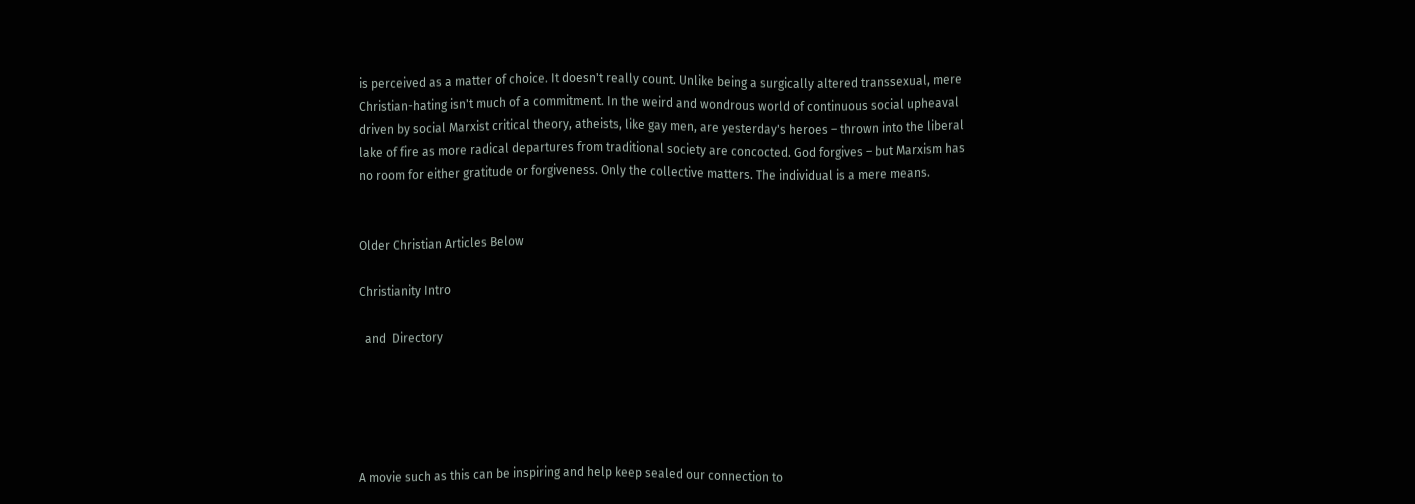is perceived as a matter of choice. It doesn't really count. Unlike being a surgically altered transsexual, mere Christian-hating isn't much of a commitment. In the weird and wondrous world of continuous social upheaval driven by social Marxist critical theory, atheists, like gay men, are yesterday's heroes – thrown into the liberal lake of fire as more radical departures from traditional society are concocted. God forgives – but Marxism has no room for either gratitude or forgiveness. Only the collective matters. The individual is a mere means.


Older Christian Articles Below

Christianity Intro

  and  Directory





A movie such as this can be inspiring and help keep sealed our connection to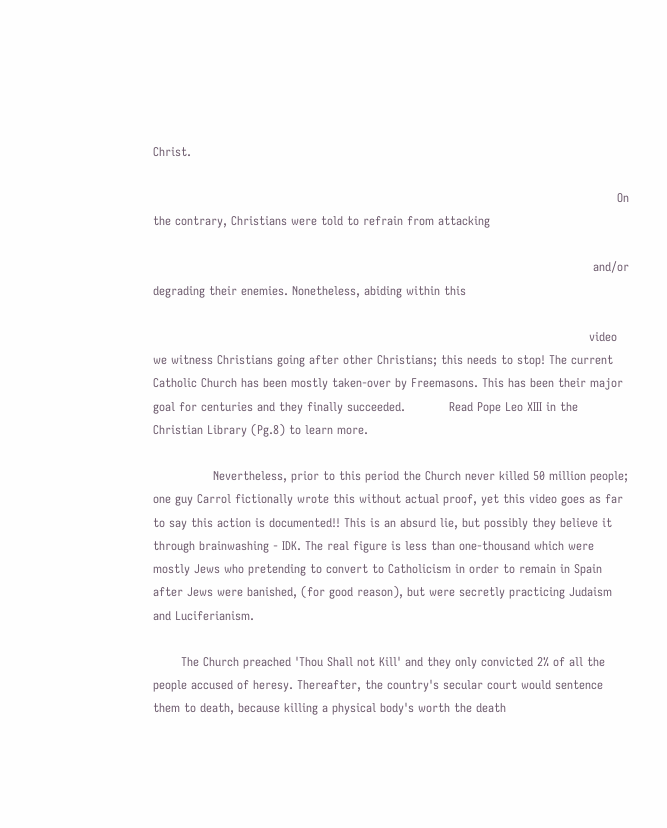Christ.

                                                                                                                    On the contrary, Christians were told to refrain from attacking

                                                                                                              and/or degrading their enemies. Nonetheless, abiding within this

                                                                                                             video we witness Christians going after other Christians; this needs to stop! The current Catholic Church has been mostly taken-over by Freemasons. This has been their major goal for centuries and they finally succeeded.           Read Pope Leo XIII in the Christian Library (Pg.8) to learn more.

               Nevertheless, prior to this period the Church never killed 50 million people; one guy Carrol fictionally wrote this without actual proof, yet this video goes as far to say this action is documented!! This is an absurd lie, but possibly they believe it through brainwashing - IDK. The real figure is less than one-thousand which were mostly Jews who pretending to convert to Catholicism in order to remain in Spain after Jews were banished, (for good reason), but were secretly practicing Judaism and Luciferianism.

       The Church preached 'Thou Shall not Kill' and they only convicted 2% of all the people accused of heresy. Thereafter, the country's secular court would sentence them to death, because killing a physical body's worth the death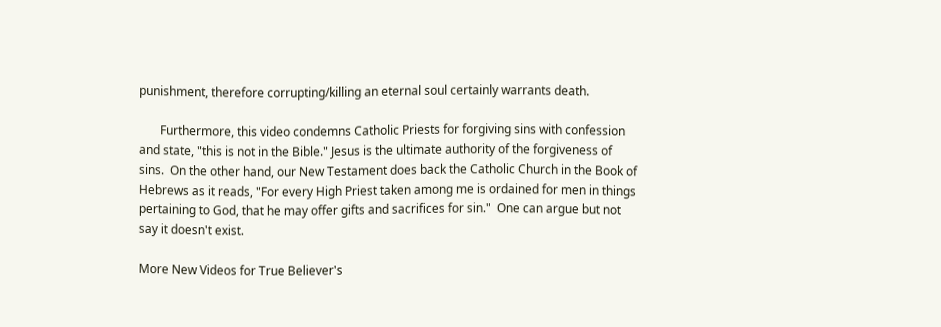punishment, therefore corrupting/killing an eternal soul certainly warrants death.

       Furthermore, this video condemns Catholic Priests for forgiving sins with confession and state, "this is not in the Bible." Jesus is the ultimate authority of the forgiveness of sins.  On the other hand, our New Testament does back the Catholic Church in the Book of Hebrews as it reads, "For every High Priest taken among me is ordained for men in things pertaining to God, that he may offer gifts and sacrifices for sin."  One can argue but not say it doesn't exist.

More New Videos for True Believer's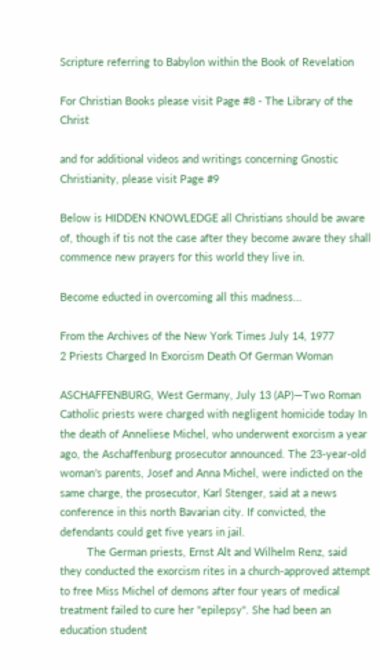Scripture referring to Babylon within the Book of Revelation

For Christian Books please visit Page #8 - The Library of the Christ

and for additional videos and writings concerning Gnostic Christianity, please visit Page #9

Below is HIDDEN KNOWLEDGE all Christians should be aware of, though if tis not the case after they become aware they shall commence new prayers for this world they live in.

Become educted in overcoming all this madness...

From the Archives of the New York Times July 14, 1977
2 Priests Charged In Exorcism Death Of German Woman

ASCHAFFENBURG, West Germany, July 13 (AP)—Two Roman Catholic priests were charged with negligent homicide today In the death of Anneliese Michel, who underwent exorcism a year ago, the Aschaffenburg prosecutor announced. The 23‐year‐old woman's parents, Josef and Anna Michel, were indicted on the same charge, the prosecutor, Karl Stenger, said at a news conference in this north Bavarian city. If convicted, the defendants could get five years in jail.
         The German priests, Ernst Alt and Wilhelm Renz, said they conducted the exorcism rites in a church‐approved attempt to free Miss Michel of demons after four years of medical treatment failed to cure her "epilepsy". She had been an education student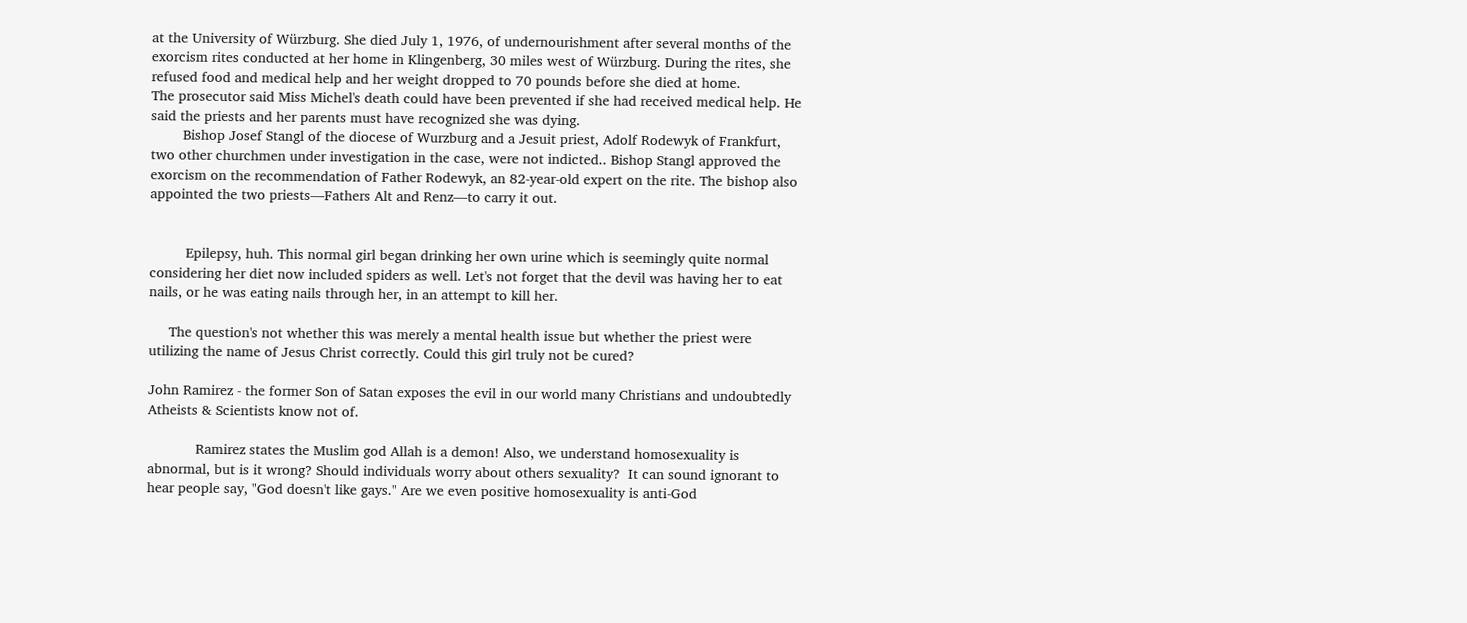at the University of Würzburg. She died July 1, 1976, of undernourishment after several months of the exorcism rites conducted at her home in Klingenberg, 30 miles west of Würzburg. During the rites, she refused food and medical help and her weight dropped to 70 pounds before she died at home.
The prosecutor said Miss Michel's death could have been prevented if she had received medical help. He said the priests and her parents must have recognized she was dying.
        Bishop Josef Stangl of the diocese of Wurzburg and a Jesuit priest, Adolf Rodewyk of Frankfurt, two other churchmen under investigation in the case, were not indicted.. Bishop Stangl approved the exorcism on the recommendation of Father Rodewyk, an 82‐year‐old expert on the rite. The bishop also appointed the two priests—Fathers Alt and Renz—to carry it out.


         Epilepsy, huh. This normal girl began drinking her own urine which is seemingly quite normal considering her diet now included spiders as well. Let's not forget that the devil was having her to eat nails, or he was eating nails through her, in an attempt to kill her.

     The question's not whether this was merely a mental health issue but whether the priest were utilizing the name of Jesus Christ correctly. Could this girl truly not be cured?

John Ramirez - the former Son of Satan exposes the evil in our world many Christians and undoubtedly Atheists & Scientists know not of.

            Ramirez states the Muslim god Allah is a demon! Also, we understand homosexuality is abnormal, but is it wrong? Should individuals worry about others sexuality?  It can sound ignorant to hear people say, "God doesn't like gays." Are we even positive homosexuality is anti-God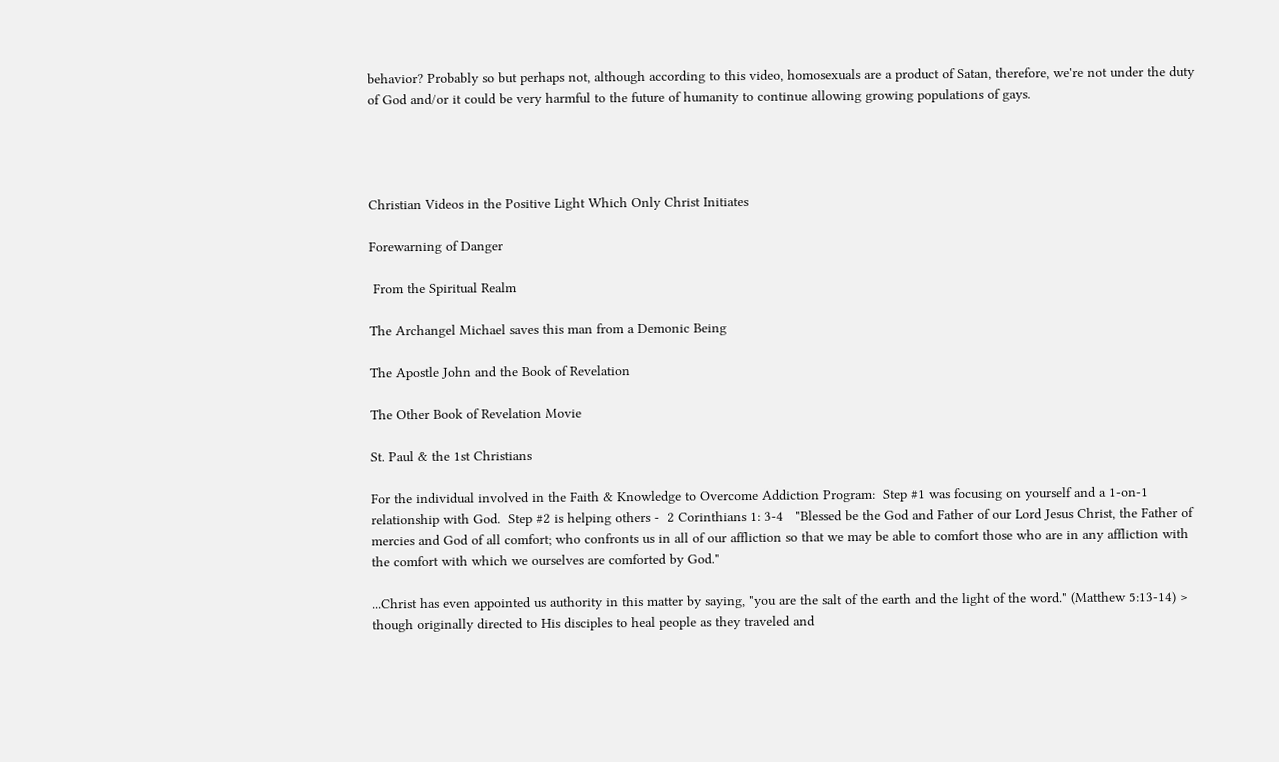behavior? Probably so but perhaps not, although according to this video, homosexuals are a product of Satan, therefore, we're not under the duty of God and/or it could be very harmful to the future of humanity to continue allowing growing populations of gays.




Christian Videos in the Positive Light Which Only Christ Initiates

Forewarning of Danger

 From the Spiritual Realm

The Archangel Michael saves this man from a Demonic Being

The Apostle John and the Book of Revelation

The Other Book of Revelation Movie

St. Paul & the 1st Christians

For the individual involved in the Faith & Knowledge to Overcome Addiction Program:  Step #1 was focusing on yourself and a 1-on-1 relationship with God.  Step #2 is helping others -  2 Corinthians 1: 3-4   "Blessed be the God and Father of our Lord Jesus Christ, the Father of mercies and God of all comfort; who confronts us in all of our affliction so that we may be able to comfort those who are in any affliction with the comfort with which we ourselves are comforted by God."

...Christ has even appointed us authority in this matter by saying, "you are the salt of the earth and the light of the word." (Matthew 5:13-14) > though originally directed to His disciples to heal people as they traveled and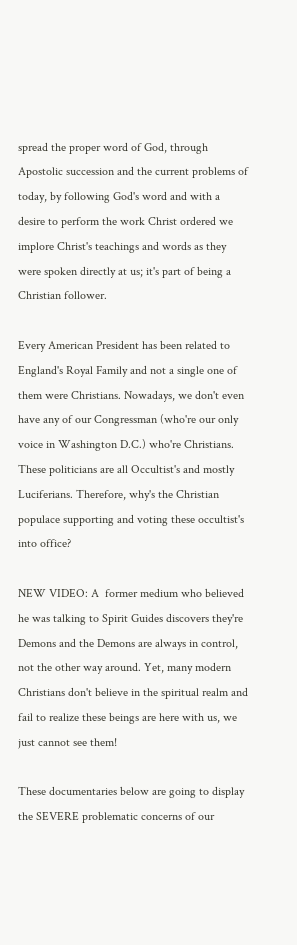spread the proper word of God, through Apostolic succession and the current problems of today, by following God's word and with a desire to perform the work Christ ordered we implore Christ's teachings and words as they were spoken directly at us; it's part of being a Christian follower.

Every American President has been related to England's Royal Family and not a single one of them were Christians. Nowadays, we don't even have any of our Congressman (who're our only voice in Washington D.C.) who're Christians. These politicians are all Occultist's and mostly Luciferians. Therefore, why's the Christian populace supporting and voting these occultist's into office?

NEW VIDEO: A  former medium who believed he was talking to Spirit Guides discovers they're Demons and the Demons are always in control, not the other way around. Yet, many modern Christians don't believe in the spiritual realm and fail to realize these beings are here with us, we just cannot see them!

These documentaries below are going to display the SEVERE problematic concerns of our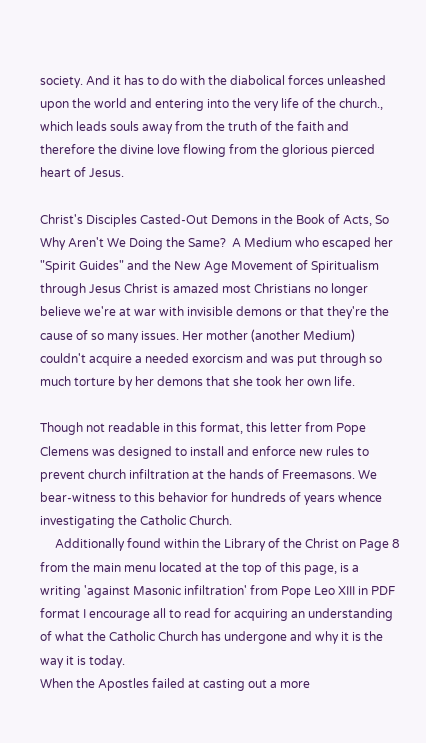society. And it has to do with the diabolical forces unleashed upon the world and entering into the very life of the church., which leads souls away from the truth of the faith and therefore the divine love flowing from the glorious pierced heart of Jesus.

Christ's Disciples Casted-Out Demons in the Book of Acts, So Why Aren't We Doing the Same?  A Medium who escaped her "Spirit Guides" and the New Age Movement of Spiritualism through Jesus Christ is amazed most Christians no longer believe we're at war with invisible demons or that they're the cause of so many issues. Her mother (another Medium) couldn't acquire a needed exorcism and was put through so much torture by her demons that she took her own life.

Though not readable in this format, this letter from Pope Clemens was designed to install and enforce new rules to prevent church infiltration at the hands of Freemasons. We bear-witness to this behavior for hundreds of years whence investigating the Catholic Church.
     Additionally found within the Library of the Christ on Page 8 from the main menu located at the top of this page, is a writing 'against Masonic infiltration' from Pope Leo XIII in PDF format I encourage all to read for acquiring an understanding of what the Catholic Church has undergone and why it is the way it is today.
When the Apostles failed at casting out a more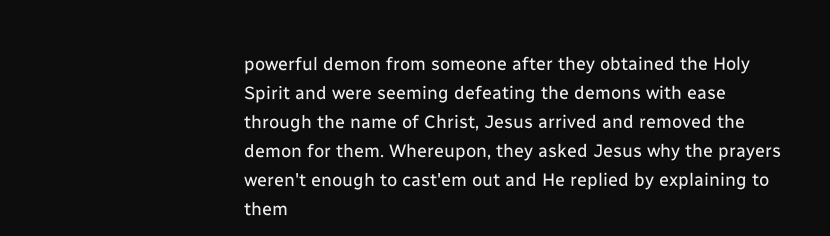powerful demon from someone after they obtained the Holy Spirit and were seeming defeating the demons with ease through the name of Christ, Jesus arrived and removed the demon for them. Whereupon, they asked Jesus why the prayers weren't enough to cast'em out and He replied by explaining to them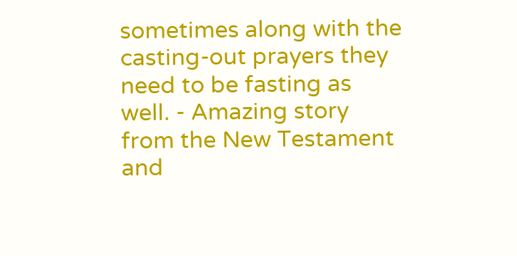sometimes along with the casting-out prayers they need to be fasting as well. - Amazing story from the New Testament and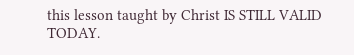this lesson taught by Christ IS STILL VALID TODAY.